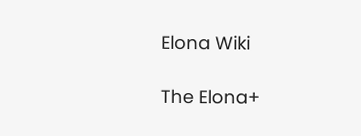Elona Wiki

The Elona+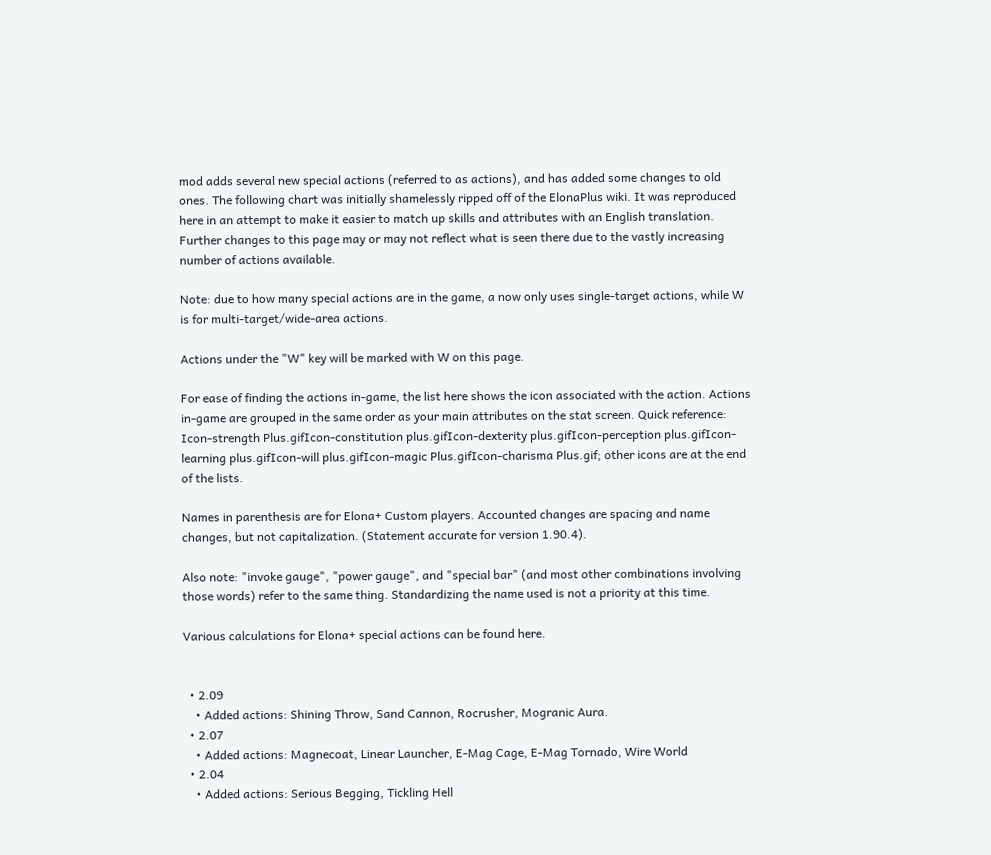mod adds several new special actions (referred to as actions), and has added some changes to old ones. The following chart was initially shamelessly ripped off of the ElonaPlus wiki. It was reproduced here in an attempt to make it easier to match up skills and attributes with an English translation. Further changes to this page may or may not reflect what is seen there due to the vastly increasing number of actions available.

Note: due to how many special actions are in the game, a now only uses single-target actions, while W is for multi-target/wide-area actions.

Actions under the "W" key will be marked with W on this page.

For ease of finding the actions in-game, the list here shows the icon associated with the action. Actions in-game are grouped in the same order as your main attributes on the stat screen. Quick reference:
Icon-strength Plus.gifIcon-constitution plus.gifIcon-dexterity plus.gifIcon-perception plus.gifIcon-learning plus.gifIcon-will plus.gifIcon-magic Plus.gifIcon-charisma Plus.gif; other icons are at the end of the lists.

Names in parenthesis are for Elona+ Custom players. Accounted changes are spacing and name changes, but not capitalization. (Statement accurate for version 1.90.4).

Also note: "invoke gauge", "power gauge", and "special bar" (and most other combinations involving those words) refer to the same thing. Standardizing the name used is not a priority at this time.

Various calculations for Elona+ special actions can be found here.


  • 2.09
    • Added actions: Shining Throw, Sand Cannon, Rocrusher, Mogranic Aura.
  • 2.07
    • Added actions: Magnecoat, Linear Launcher, E-Mag Cage, E-Mag Tornado, Wire World
  • 2.04
    • Added actions: Serious Begging, Tickling Hell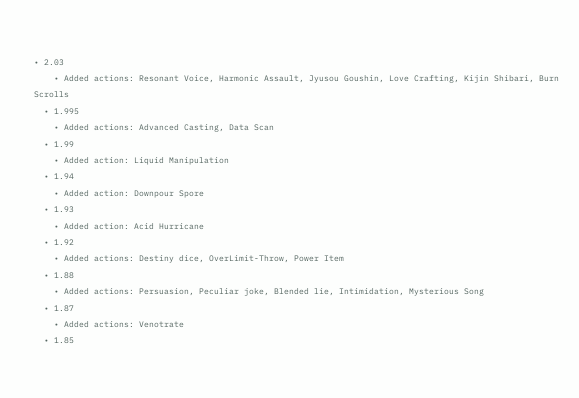• 2.03
    • Added actions: Resonant Voice, Harmonic Assault, Jyusou Goushin, Love Crafting, Kijin Shibari, Burn Scrolls
  • 1.995
    • Added actions: Advanced Casting, Data Scan
  • 1.99
    • Added action: Liquid Manipulation
  • 1.94
    • Added action: Downpour Spore
  • 1.93
    • Added action: Acid Hurricane
  • 1.92
    • Added actions: Destiny dice, OverLimit-Throw, Power Item
  • 1.88
    • Added actions: Persuasion, Peculiar joke, Blended lie, Intimidation, Mysterious Song
  • 1.87
    • Added actions: Venotrate
  • 1.85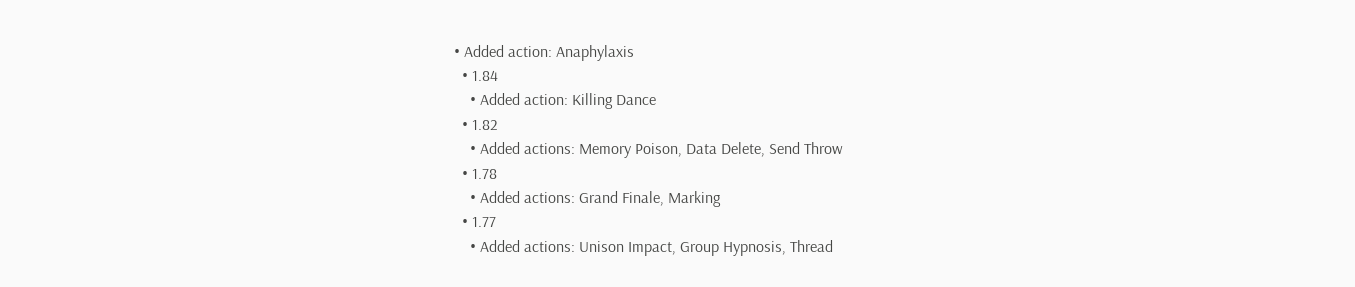• Added action: Anaphylaxis
  • 1.84
    • Added action: Killing Dance
  • 1.82
    • Added actions: Memory Poison, Data Delete, Send Throw
  • 1.78
    • Added actions: Grand Finale, Marking
  • 1.77
    • Added actions: Unison Impact, Group Hypnosis, Thread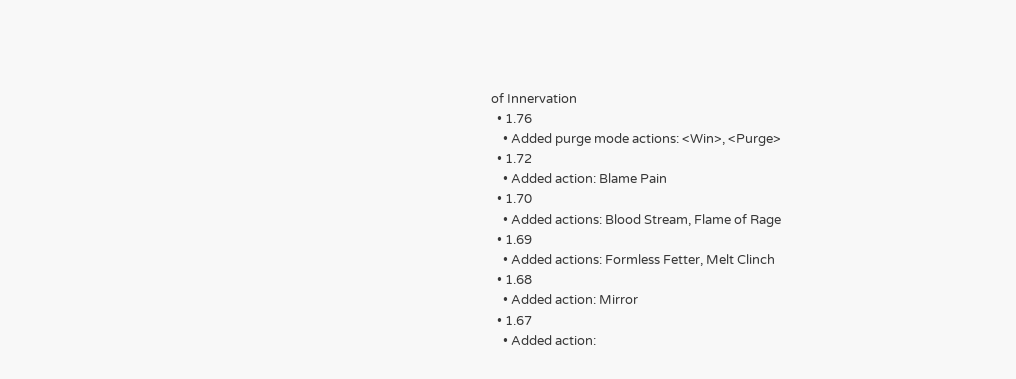of Innervation
  • 1.76
    • Added purge mode actions: <Win>, <Purge>
  • 1.72
    • Added action: Blame Pain
  • 1.70
    • Added actions: Blood Stream, Flame of Rage
  • 1.69
    • Added actions: Formless Fetter, Melt Clinch
  • 1.68
    • Added action: Mirror
  • 1.67
    • Added action: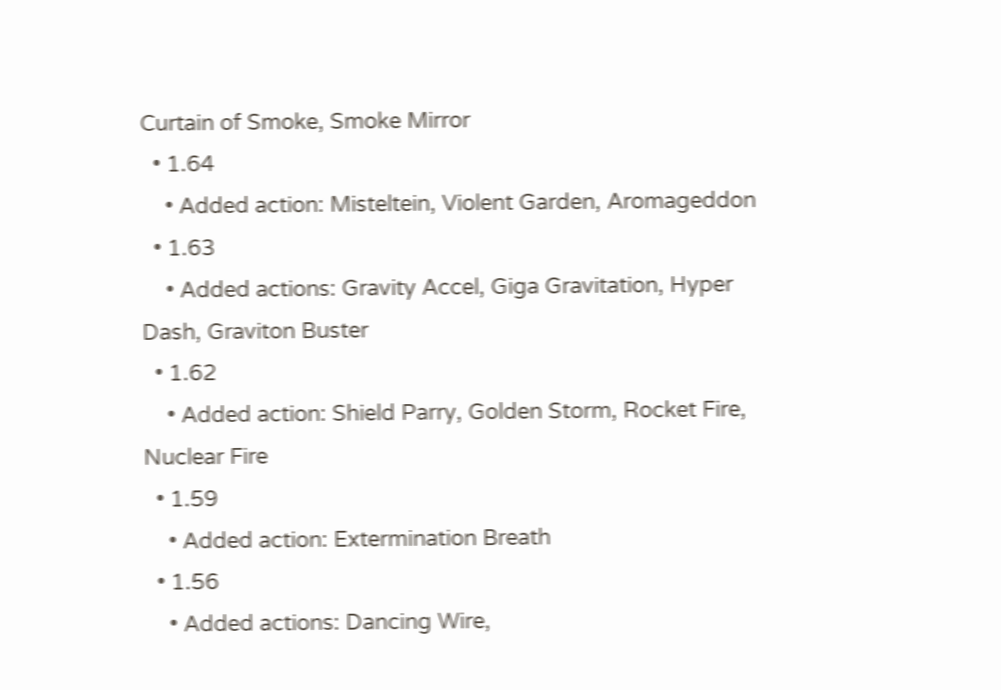Curtain of Smoke, Smoke Mirror
  • 1.64
    • Added action: Misteltein, Violent Garden, Aromageddon
  • 1.63
    • Added actions: Gravity Accel, Giga Gravitation, Hyper Dash, Graviton Buster
  • 1.62
    • Added action: Shield Parry, Golden Storm, Rocket Fire, Nuclear Fire
  • 1.59
    • Added action: Extermination Breath
  • 1.56
    • Added actions: Dancing Wire,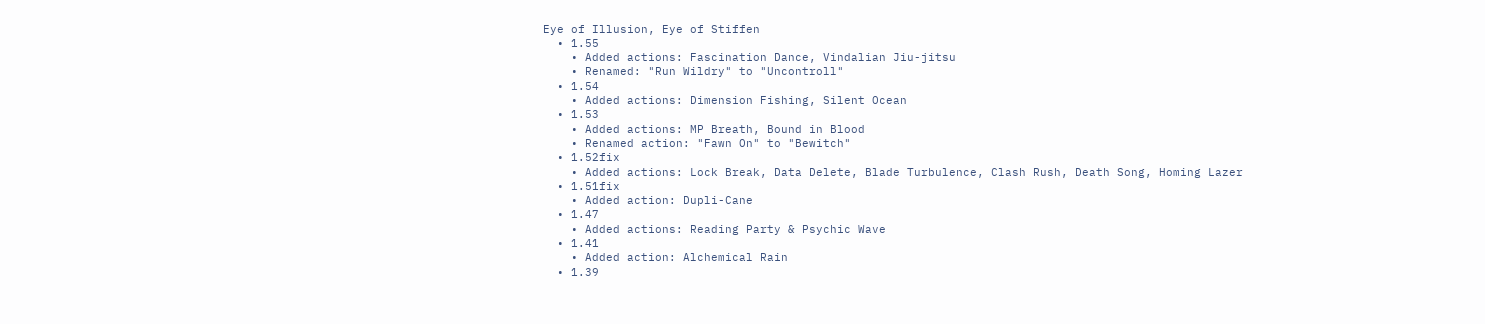Eye of Illusion, Eye of Stiffen
  • 1.55
    • Added actions: Fascination Dance, Vindalian Jiu-jitsu
    • Renamed: "Run Wildry" to "Uncontroll"
  • 1.54
    • Added actions: Dimension Fishing, Silent Ocean
  • 1.53
    • Added actions: MP Breath, Bound in Blood
    • Renamed action: "Fawn On" to "Bewitch"
  • 1.52fix
    • Added actions: Lock Break, Data Delete, Blade Turbulence, Clash Rush, Death Song, Homing Lazer
  • 1.51fix
    • Added action: Dupli-Cane
  • 1.47
    • Added actions: Reading Party & Psychic Wave
  • 1.41
    • Added action: Alchemical Rain
  • 1.39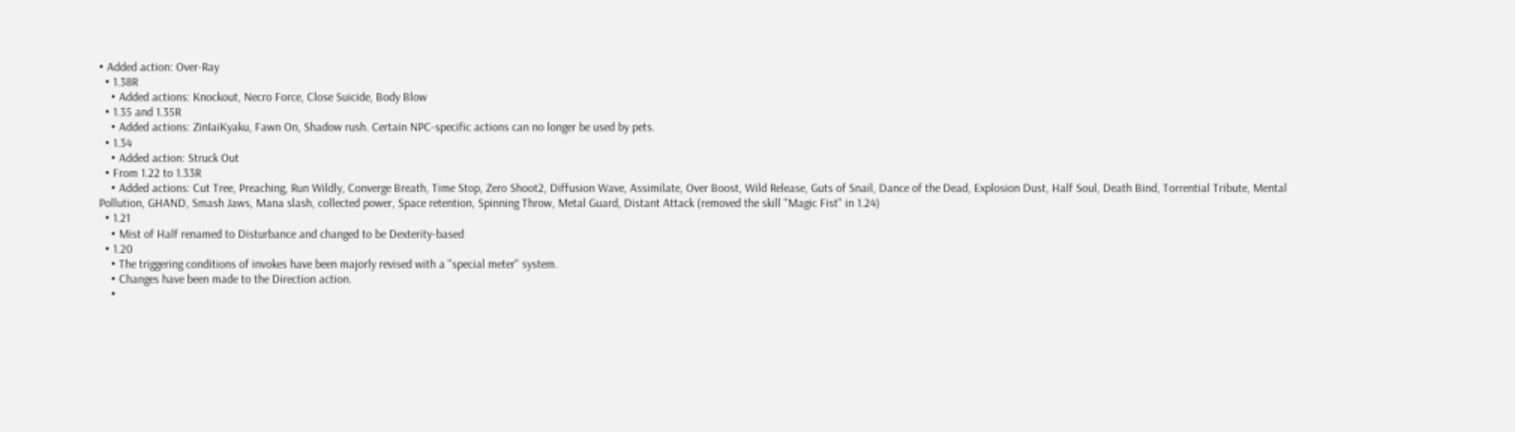• Added action: Over-Ray
  • 1.38R
    • Added actions: Knockout, Necro Force, Close Suicide, Body Blow
  • 1.35 and 1.35R
    • Added actions: ZinIaiKyaku, Fawn On, Shadow rush. Certain NPC-specific actions can no longer be used by pets.
  • 1.34
    • Added action: Struck Out
  • From 1.22 to 1.33R
    • Added actions: Cut Tree, Preaching, Run Wildly, Converge Breath, Time Stop, Zero Shoot2, Diffusion Wave, Assimilate, Over Boost, Wild Release, Guts of Snail, Dance of the Dead, Explosion Dust, Half Soul, Death Bind, Torrential Tribute, Mental Pollution, GHAND, Smash Jaws, Mana slash, collected power, Space retention, Spinning Throw, Metal Guard, Distant Attack (removed the skill "Magic Fist" in 1.24)
  • 1.21
    • Mist of Half renamed to Disturbance and changed to be Dexterity-based
  • 1.20
    • The triggering conditions of invokes have been majorly revised with a "special meter" system.
    • Changes have been made to the Direction action.
    •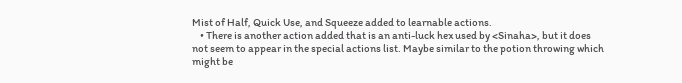Mist of Half, Quick Use, and Squeeze added to learnable actions.
    • There is another action added that is an anti-luck hex used by <Sinaha>, but it does not seem to appear in the special actions list. Maybe similar to the potion throwing which might be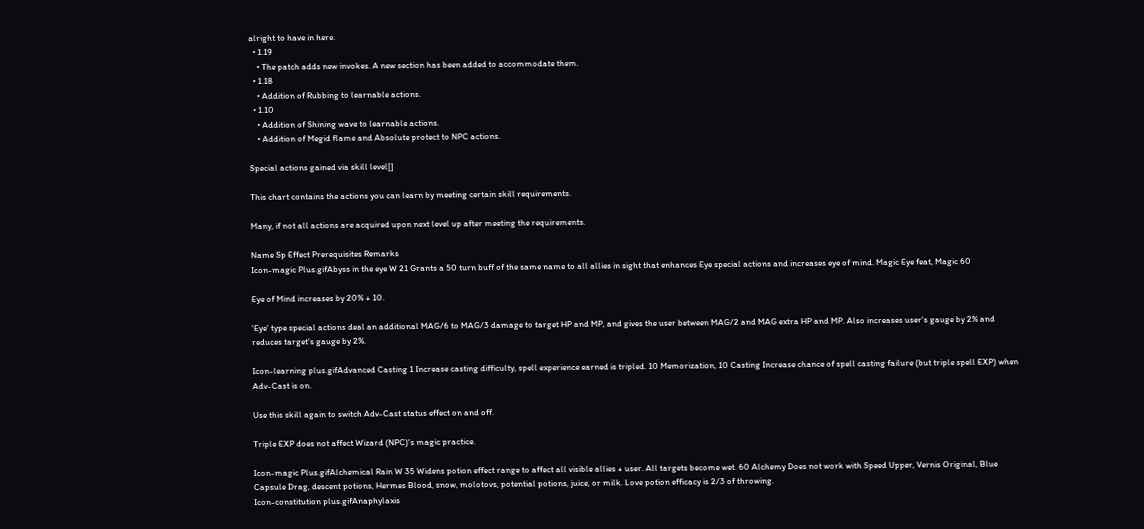alright to have in here.
  • 1.19
    • The patch adds new invokes. A new section has been added to accommodate them.
  • 1.18
    • Addition of Rubbing to learnable actions.
  • 1.10
    • Addition of Shining wave to learnable actions.
    • Addition of Megid flame and Absolute protect to NPC actions.

Special actions gained via skill level[]

This chart contains the actions you can learn by meeting certain skill requirements.

Many, if not all actions are acquired upon next level up after meeting the requirements.

Name Sp Effect Prerequisites Remarks
Icon-magic Plus.gifAbyss in the eye W 21 Grants a 50 turn buff of the same name to all allies in sight that enhances Eye special actions and increases eye of mind. Magic Eye feat, Magic 60

Eye of Mind increases by 20% + 10.

'Eye' type special actions deal an additional MAG/6 to MAG/3 damage to target HP and MP, and gives the user between MAG/2 and MAG extra HP and MP. Also increases user's gauge by 2% and reduces target's gauge by 2%.

Icon-learning plus.gifAdvanced Casting 1 Increase casting difficulty, spell experience earned is tripled. 10 Memorization, 10 Casting Increase chance of spell casting failure (but triple spell EXP) when Adv-Cast is on.

Use this skill again to switch Adv-Cast status effect on and off.

Triple EXP does not affect Wizard (NPC)'s magic practice.

Icon-magic Plus.gifAlchemical Rain W 35 Widens potion effect range to affect all visible allies + user. All targets become wet. 60 Alchemy Does not work with Speed Upper, Vernis Original, Blue Capsule Drag, descent potions, Hermes Blood, snow, molotovs, potential potions, juice, or milk. Love potion efficacy is 2/3 of throwing.
Icon-constitution plus.gifAnaphylaxis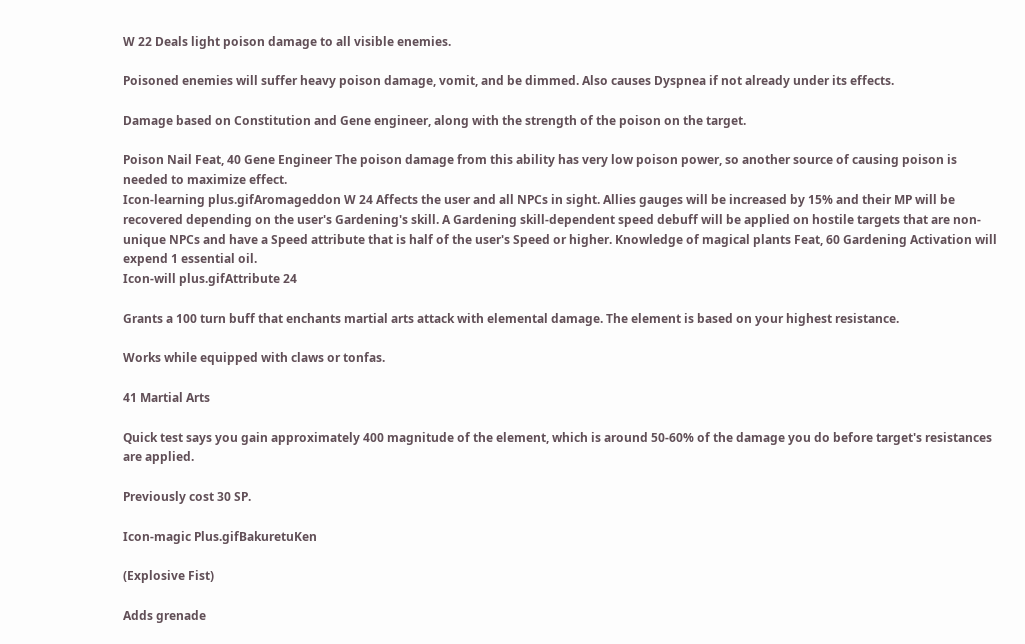W 22 Deals light poison damage to all visible enemies.

Poisoned enemies will suffer heavy poison damage, vomit, and be dimmed. Also causes Dyspnea if not already under its effects.

Damage based on Constitution and Gene engineer, along with the strength of the poison on the target.

Poison Nail Feat, 40 Gene Engineer The poison damage from this ability has very low poison power, so another source of causing poison is needed to maximize effect.
Icon-learning plus.gifAromageddon W 24 Affects the user and all NPCs in sight. Allies gauges will be increased by 15% and their MP will be recovered depending on the user's Gardening's skill. A Gardening skill-dependent speed debuff will be applied on hostile targets that are non-unique NPCs and have a Speed attribute that is half of the user's Speed or higher. Knowledge of magical plants Feat, 60 Gardening Activation will expend 1 essential oil.
Icon-will plus.gifAttribute 24

Grants a 100 turn buff that enchants martial arts attack with elemental damage. The element is based on your highest resistance.

Works while equipped with claws or tonfas.

41 Martial Arts

Quick test says you gain approximately 400 magnitude of the element, which is around 50-60% of the damage you do before target's resistances are applied.

Previously cost 30 SP.

Icon-magic Plus.gifBakuretuKen

(Explosive Fist)

Adds grenade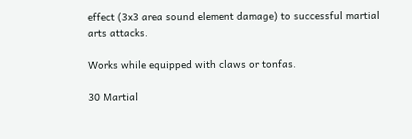effect (3x3 area sound element damage) to successful martial arts attacks.

Works while equipped with claws or tonfas.

30 Martial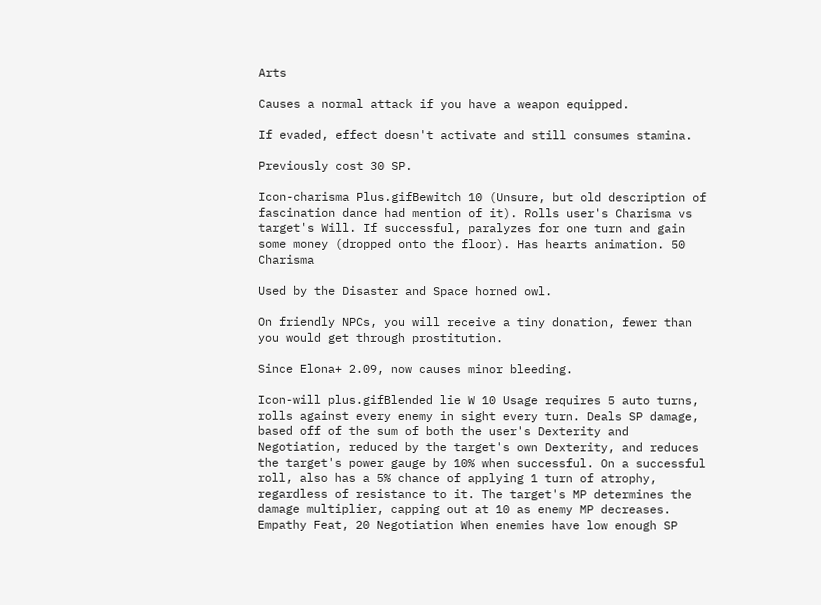Arts

Causes a normal attack if you have a weapon equipped.

If evaded, effect doesn't activate and still consumes stamina.

Previously cost 30 SP.

Icon-charisma Plus.gifBewitch 10 (Unsure, but old description of fascination dance had mention of it). Rolls user's Charisma vs target's Will. If successful, paralyzes for one turn and gain some money (dropped onto the floor). Has hearts animation. 50 Charisma

Used by the Disaster and Space horned owl.

On friendly NPCs, you will receive a tiny donation, fewer than you would get through prostitution.

Since Elona+ 2.09, now causes minor bleeding.

Icon-will plus.gifBlended lie W 10 Usage requires 5 auto turns, rolls against every enemy in sight every turn. Deals SP damage, based off of the sum of both the user's Dexterity and Negotiation, reduced by the target's own Dexterity, and reduces the target's power gauge by 10% when successful. On a successful roll, also has a 5% chance of applying 1 turn of atrophy, regardless of resistance to it. The target's MP determines the damage multiplier, capping out at 10 as enemy MP decreases. Empathy Feat, 20 Negotiation When enemies have low enough SP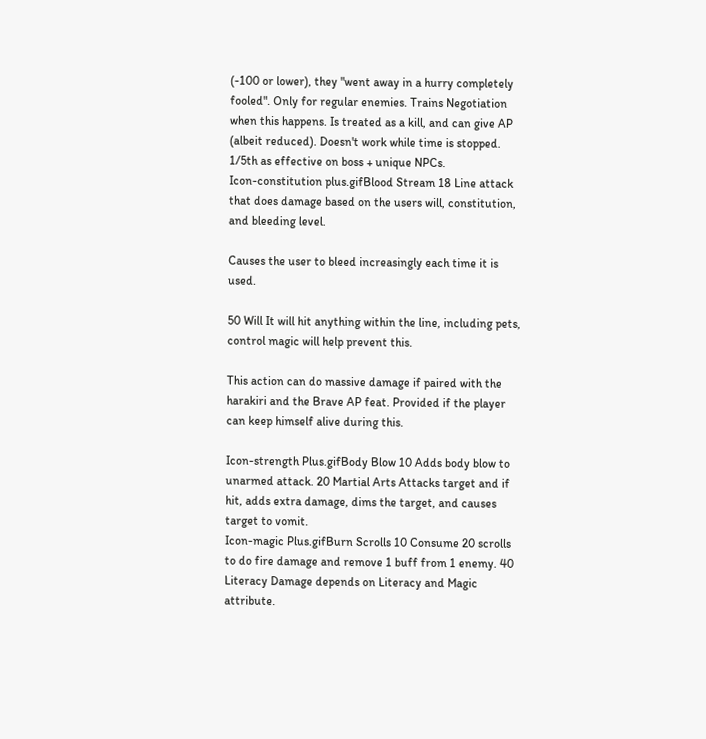(-100 or lower), they "went away in a hurry completely fooled". Only for regular enemies. Trains Negotiation when this happens. Is treated as a kill, and can give AP (albeit reduced). Doesn't work while time is stopped. 1/5th as effective on boss + unique NPCs.
Icon-constitution plus.gifBlood Stream 18 Line attack that does damage based on the users will, constitution, and bleeding level.

Causes the user to bleed increasingly each time it is used.

50 Will It will hit anything within the line, including pets, control magic will help prevent this.

This action can do massive damage if paired with the harakiri and the Brave AP feat. Provided if the player can keep himself alive during this.

Icon-strength Plus.gifBody Blow 10 Adds body blow to unarmed attack. 20 Martial Arts Attacks target and if hit, adds extra damage, dims the target, and causes target to vomit.
Icon-magic Plus.gifBurn Scrolls 10 Consume 20 scrolls to do fire damage and remove 1 buff from 1 enemy. 40 Literacy Damage depends on Literacy and Magic attribute.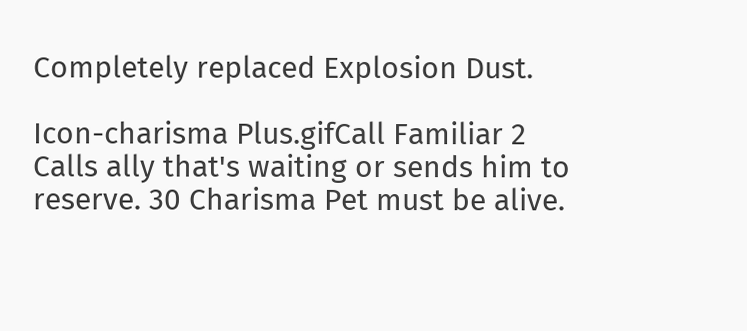Completely replaced Explosion Dust.

Icon-charisma Plus.gifCall Familiar 2 Calls ally that's waiting or sends him to reserve. 30 Charisma Pet must be alive.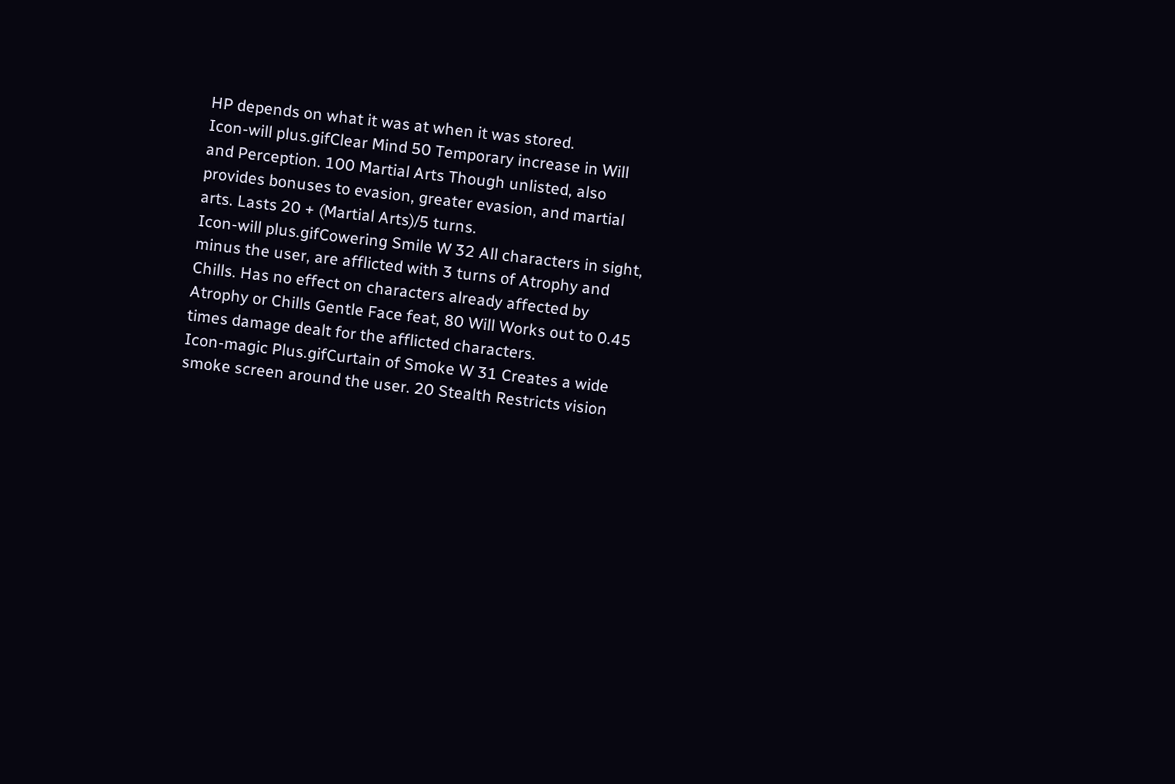HP depends on what it was at when it was stored.
Icon-will plus.gifClear Mind 50 Temporary increase in Will and Perception. 100 Martial Arts Though unlisted, also provides bonuses to evasion, greater evasion, and martial arts. Lasts 20 + (Martial Arts)/5 turns.
Icon-will plus.gifCowering Smile W 32 All characters in sight, minus the user, are afflicted with 3 turns of Atrophy and Chills. Has no effect on characters already affected by Atrophy or Chills Gentle Face feat, 80 Will Works out to 0.45 times damage dealt for the afflicted characters.
Icon-magic Plus.gifCurtain of Smoke W 31 Creates a wide smoke screen around the user. 20 Stealth Restricts vision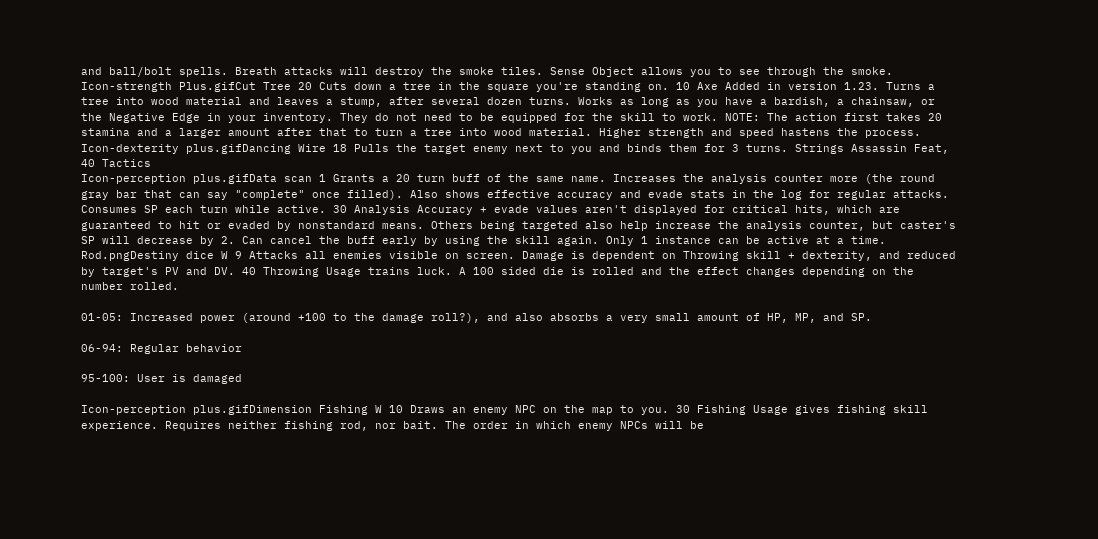and ball/bolt spells. Breath attacks will destroy the smoke tiles. Sense Object allows you to see through the smoke.
Icon-strength Plus.gifCut Tree 20 Cuts down a tree in the square you're standing on. 10 Axe Added in version 1.23. Turns a tree into wood material and leaves a stump, after several dozen turns. Works as long as you have a bardish, a chainsaw, or the Negative Edge in your inventory. They do not need to be equipped for the skill to work. NOTE: The action first takes 20 stamina and a larger amount after that to turn a tree into wood material. Higher strength and speed hastens the process.
Icon-dexterity plus.gifDancing Wire 18 Pulls the target enemy next to you and binds them for 3 turns. Strings Assassin Feat, 40 Tactics
Icon-perception plus.gifData scan 1 Grants a 20 turn buff of the same name. Increases the analysis counter more (the round gray bar that can say "complete" once filled). Also shows effective accuracy and evade stats in the log for regular attacks. Consumes SP each turn while active. 30 Analysis Accuracy + evade values aren't displayed for critical hits, which are guaranteed to hit or evaded by nonstandard means. Others being targeted also help increase the analysis counter, but caster's SP will decrease by 2. Can cancel the buff early by using the skill again. Only 1 instance can be active at a time.
Rod.pngDestiny dice W 9 Attacks all enemies visible on screen. Damage is dependent on Throwing skill + dexterity, and reduced by target's PV and DV. 40 Throwing Usage trains luck. A 100 sided die is rolled and the effect changes depending on the number rolled.

01-05: Increased power (around +100 to the damage roll?), and also absorbs a very small amount of HP, MP, and SP.

06-94: Regular behavior

95-100: User is damaged

Icon-perception plus.gifDimension Fishing W 10 Draws an enemy NPC on the map to you. 30 Fishing Usage gives fishing skill experience. Requires neither fishing rod, nor bait. The order in which enemy NPCs will be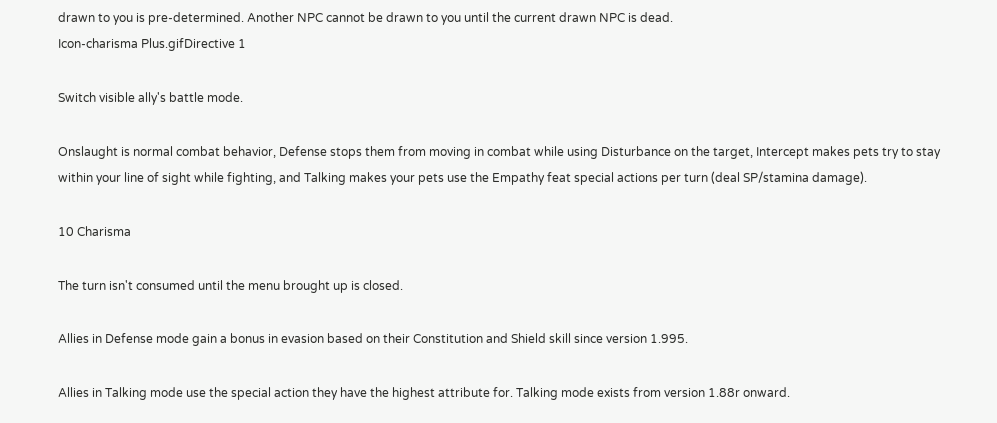drawn to you is pre-determined. Another NPC cannot be drawn to you until the current drawn NPC is dead.
Icon-charisma Plus.gifDirective 1

Switch visible ally's battle mode.

Onslaught is normal combat behavior, Defense stops them from moving in combat while using Disturbance on the target, Intercept makes pets try to stay within your line of sight while fighting, and Talking makes your pets use the Empathy feat special actions per turn (deal SP/stamina damage).

10 Charisma

The turn isn't consumed until the menu brought up is closed.

Allies in Defense mode gain a bonus in evasion based on their Constitution and Shield skill since version 1.995.

Allies in Talking mode use the special action they have the highest attribute for. Talking mode exists from version 1.88r onward.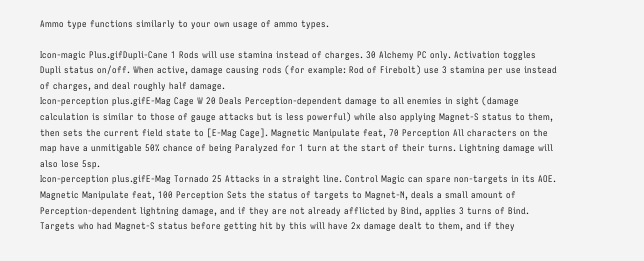Ammo type functions similarly to your own usage of ammo types.

Icon-magic Plus.gifDupli-Cane 1 Rods will use stamina instead of charges. 30 Alchemy PC only. Activation toggles Dupli status on/off. When active, damage causing rods (for example: Rod of Firebolt) use 3 stamina per use instead of charges, and deal roughly half damage.
Icon-perception plus.gifE-Mag Cage W 20 Deals Perception-dependent damage to all enemies in sight (damage calculation is similar to those of gauge attacks but is less powerful) while also applying Magnet-S status to them, then sets the current field state to [E-Mag Cage]. Magnetic Manipulate feat, 70 Perception All characters on the map have a unmitigable 50% chance of being Paralyzed for 1 turn at the start of their turns. Lightning damage will also lose 5sp.
Icon-perception plus.gifE-Mag Tornado 25 Attacks in a straight line. Control Magic can spare non-targets in its AOE. Magnetic Manipulate feat, 100 Perception Sets the status of targets to Magnet-N, deals a small amount of Perception-dependent lightning damage, and if they are not already afflicted by Bind, applies 3 turns of Bind. Targets who had Magnet-S status before getting hit by this will have 2x damage dealt to them, and if they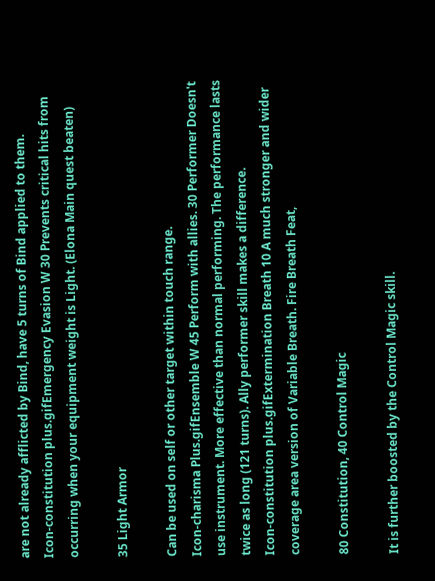are not already afflicted by Bind, have 5 turns of Bind applied to them.
Icon-constitution plus.gifEmergency Evasion W 30 Prevents critical hits from occurring when your equipment weight is Light. (Elona Main quest beaten)

35 Light Armor

Can be used on self or other target within touch range.
Icon-charisma Plus.gifEnsemble W 45 Perform with allies. 30 Performer Doesn't use instrument. More effective than normal performing. The performance lasts twice as long (121 turns). Ally performer skill makes a difference.
Icon-constitution plus.gifExtermination Breath 10 A much stronger and wider coverage area version of Variable Breath. Fire Breath Feat,

80 Constitution, 40 Control Magic

It is further boosted by the Control Magic skill.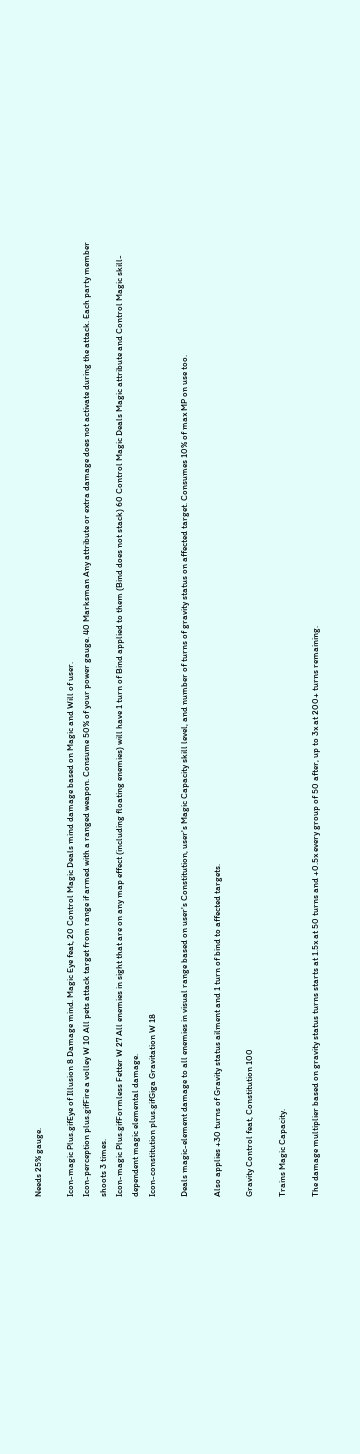Needs 25% gauge.

Icon-magic Plus.gifEye of Illusion 8 Damage mind. Magic Eye feat, 20 Control Magic Deals mind damage based on Magic and Will of user.
Icon-perception plus.gifFire a volley W 10 All pets attack target from range if armed with a ranged weapon. Consume 50% of your power gauge. 40 Marksman Any attribute or extra damage does not activate during the attack. Each party member shoots 3 times.
Icon-magic Plus.gifFormless Fetter W 27 All enemies in sight that are on any map effect (including floating enemies) will have 1 turn of Bind applied to them (Bind does not stack) 60 Control Magic Deals Magic attribute and Control Magic skill-dependent magic elemental damage.
Icon-constitution plus.gifGiga Gravitation W 18

Deals magic-element damage to all enemies in visual range based on user's Constitution, user's Magic Capacity skill level, and number of turns of gravity status on affected target. Consumes 10% of max MP on use too.

Also applies +30 turns of Gravity status ailment and 1 turn of bind to affected targets.

Gravity Control feat, Constitution 100

Trains Magic Capacity.

The damage multiplier based on gravity status turns starts at 1.5x at 50 turns and +0.5x every group of 50 after, up to 3x at 200+ turns remaining.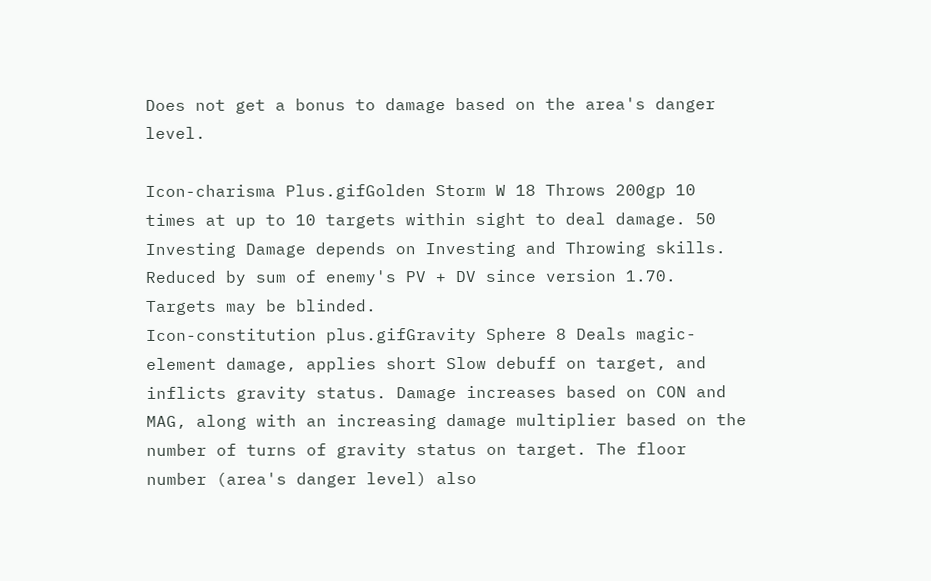Does not get a bonus to damage based on the area's danger level.

Icon-charisma Plus.gifGolden Storm W 18 Throws 200gp 10 times at up to 10 targets within sight to deal damage. 50 Investing Damage depends on Investing and Throwing skills. Reduced by sum of enemy's PV + DV since version 1.70. Targets may be blinded.
Icon-constitution plus.gifGravity Sphere 8 Deals magic-element damage, applies short Slow debuff on target, and inflicts gravity status. Damage increases based on CON and MAG, along with an increasing damage multiplier based on the number of turns of gravity status on target. The floor number (area's danger level) also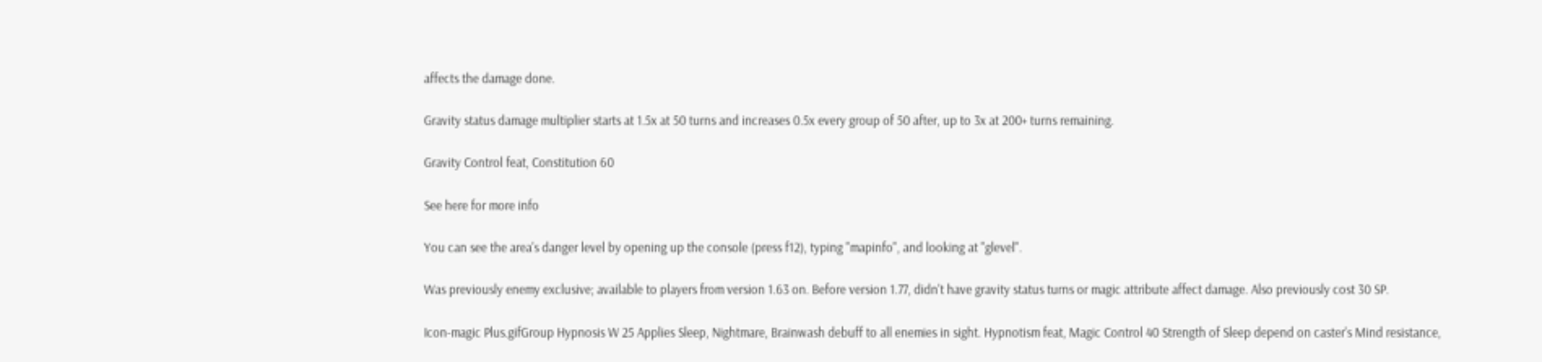affects the damage done.

Gravity status damage multiplier starts at 1.5x at 50 turns and increases 0.5x every group of 50 after, up to 3x at 200+ turns remaining.

Gravity Control feat, Constitution 60

See here for more info

You can see the area's danger level by opening up the console (press f12), typing "mapinfo", and looking at "glevel".

Was previously enemy exclusive; available to players from version 1.63 on. Before version 1.77, didn't have gravity status turns or magic attribute affect damage. Also previously cost 30 SP.

Icon-magic Plus.gifGroup Hypnosis W 25 Applies Sleep, Nightmare, Brainwash debuff to all enemies in sight. Hypnotism feat, Magic Control 40 Strength of Sleep depend on caster's Mind resistance,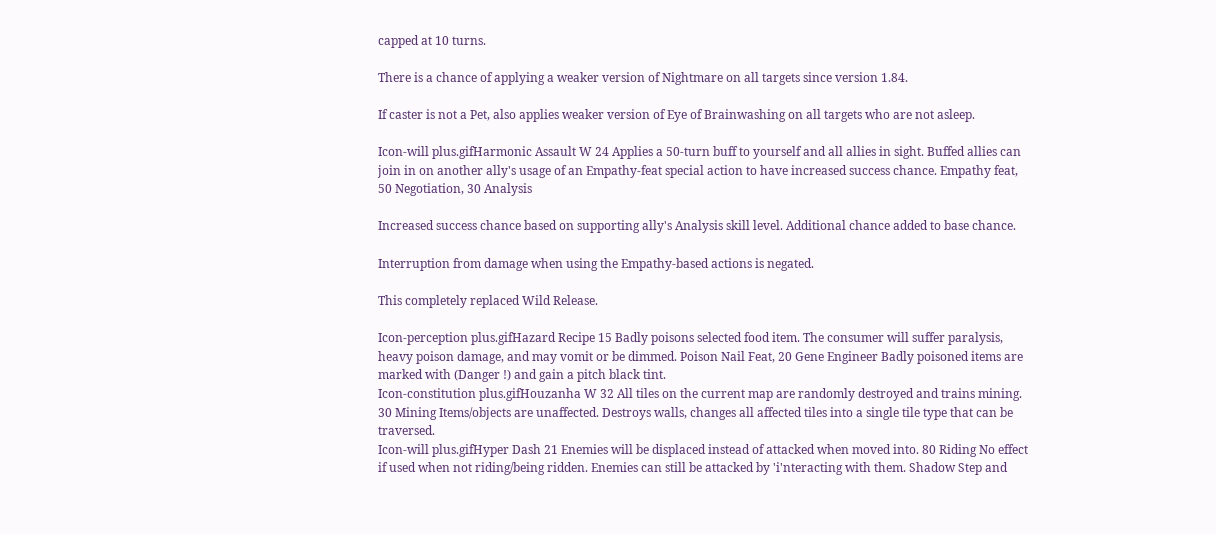capped at 10 turns.

There is a chance of applying a weaker version of Nightmare on all targets since version 1.84.

If caster is not a Pet, also applies weaker version of Eye of Brainwashing on all targets who are not asleep.

Icon-will plus.gifHarmonic Assault W 24 Applies a 50-turn buff to yourself and all allies in sight. Buffed allies can join in on another ally's usage of an Empathy-feat special action to have increased success chance. Empathy feat, 50 Negotiation, 30 Analysis

Increased success chance based on supporting ally's Analysis skill level. Additional chance added to base chance.

Interruption from damage when using the Empathy-based actions is negated.

This completely replaced Wild Release.

Icon-perception plus.gifHazard Recipe 15 Badly poisons selected food item. The consumer will suffer paralysis, heavy poison damage, and may vomit or be dimmed. Poison Nail Feat, 20 Gene Engineer Badly poisoned items are marked with (Danger !) and gain a pitch black tint.
Icon-constitution plus.gifHouzanha W 32 All tiles on the current map are randomly destroyed and trains mining. 30 Mining Items/objects are unaffected. Destroys walls, changes all affected tiles into a single tile type that can be traversed.
Icon-will plus.gifHyper Dash 21 Enemies will be displaced instead of attacked when moved into. 80 Riding No effect if used when not riding/being ridden. Enemies can still be attacked by 'i'nteracting with them. Shadow Step and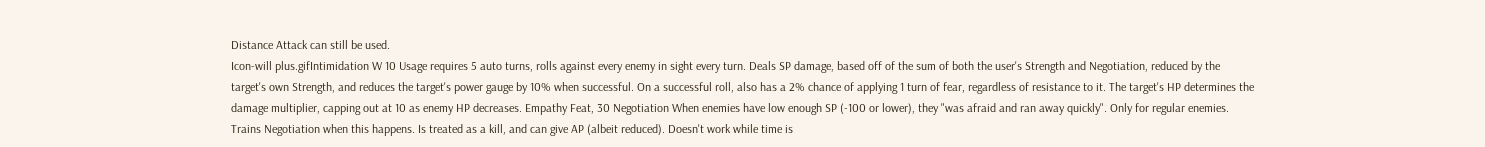Distance Attack can still be used.
Icon-will plus.gifIntimidation W 10 Usage requires 5 auto turns, rolls against every enemy in sight every turn. Deals SP damage, based off of the sum of both the user's Strength and Negotiation, reduced by the target's own Strength, and reduces the target's power gauge by 10% when successful. On a successful roll, also has a 2% chance of applying 1 turn of fear, regardless of resistance to it. The target's HP determines the damage multiplier, capping out at 10 as enemy HP decreases. Empathy Feat, 30 Negotiation When enemies have low enough SP (-100 or lower), they "was afraid and ran away quickly". Only for regular enemies. Trains Negotiation when this happens. Is treated as a kill, and can give AP (albeit reduced). Doesn't work while time is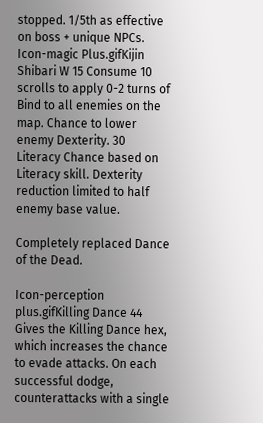stopped. 1/5th as effective on boss + unique NPCs.
Icon-magic Plus.gifKijin Shibari W 15 Consume 10 scrolls to apply 0-2 turns of Bind to all enemies on the map. Chance to lower enemy Dexterity. 30 Literacy Chance based on Literacy skill. Dexterity reduction limited to half enemy base value.

Completely replaced Dance of the Dead.

Icon-perception plus.gifKilling Dance 44 Gives the Killing Dance hex, which increases the chance to evade attacks. On each successful dodge, counterattacks with a single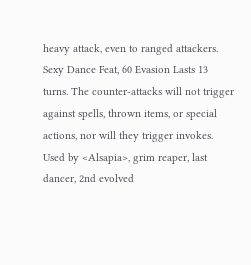heavy attack, even to ranged attackers. Sexy Dance Feat, 60 Evasion Lasts 13 turns. The counter-attacks will not trigger against spells, thrown items, or special actions, nor will they trigger invokes. Used by <Alsapia>, grim reaper, last dancer, 2nd evolved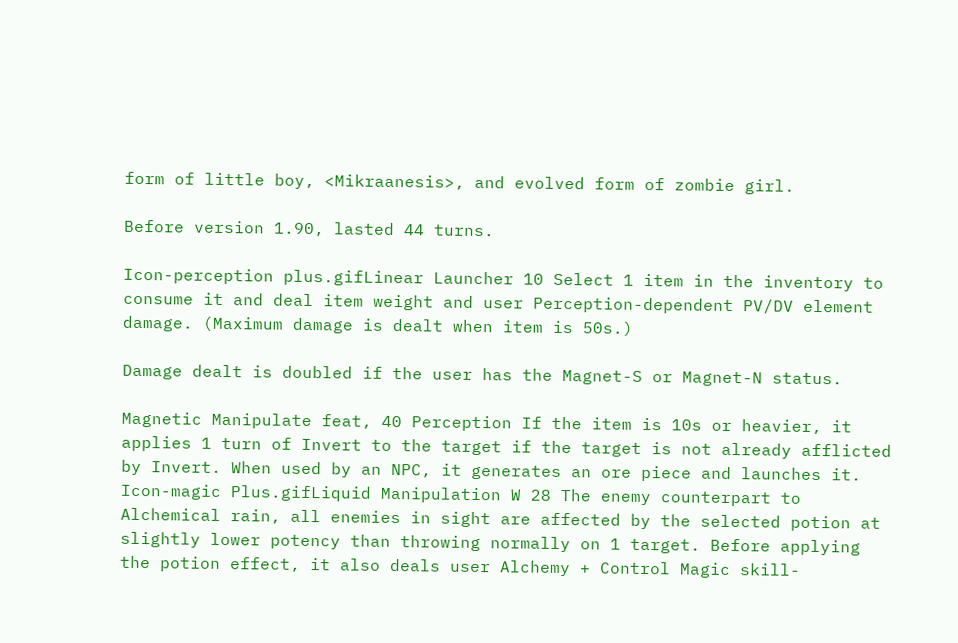form of little boy, <Mikraanesis>, and evolved form of zombie girl.

Before version 1.90, lasted 44 turns.

Icon-perception plus.gifLinear Launcher 10 Select 1 item in the inventory to consume it and deal item weight and user Perception-dependent PV/DV element damage. (Maximum damage is dealt when item is 50s.)

Damage dealt is doubled if the user has the Magnet-S or Magnet-N status.

Magnetic Manipulate feat, 40 Perception If the item is 10s or heavier, it applies 1 turn of Invert to the target if the target is not already afflicted by Invert. When used by an NPC, it generates an ore piece and launches it.
Icon-magic Plus.gifLiquid Manipulation W 28 The enemy counterpart to Alchemical rain, all enemies in sight are affected by the selected potion at slightly lower potency than throwing normally on 1 target. Before applying the potion effect, it also deals user Alchemy + Control Magic skill-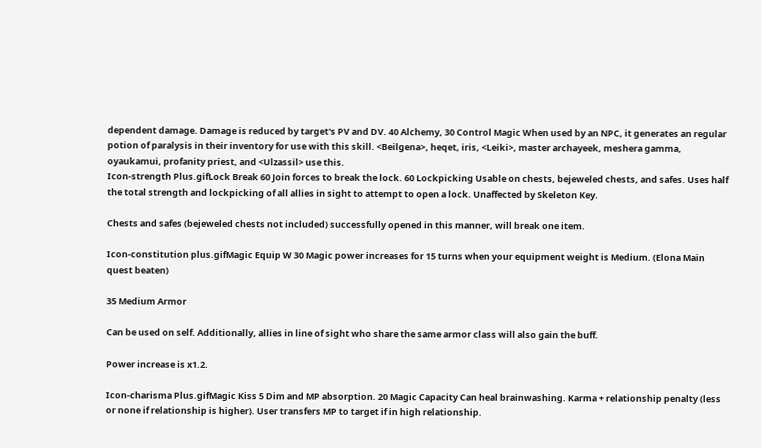dependent damage. Damage is reduced by target's PV and DV. 40 Alchemy, 30 Control Magic When used by an NPC, it generates an regular potion of paralysis in their inventory for use with this skill. <Beilgena>, heqet, iris, <Leiki>, master archayeek, meshera gamma, oyaukamui, profanity priest, and <Ulzassil> use this.
Icon-strength Plus.gifLock Break 60 Join forces to break the lock. 60 Lockpicking Usable on chests, bejeweled chests, and safes. Uses half the total strength and lockpicking of all allies in sight to attempt to open a lock. Unaffected by Skeleton Key.

Chests and safes (bejeweled chests not included) successfully opened in this manner, will break one item.

Icon-constitution plus.gifMagic Equip W 30 Magic power increases for 15 turns when your equipment weight is Medium. (Elona Main quest beaten)

35 Medium Armor

Can be used on self. Additionally, allies in line of sight who share the same armor class will also gain the buff.

Power increase is x1.2.

Icon-charisma Plus.gifMagic Kiss 5 Dim and MP absorption. 20 Magic Capacity Can heal brainwashing. Karma + relationship penalty (less or none if relationship is higher). User transfers MP to target if in high relationship.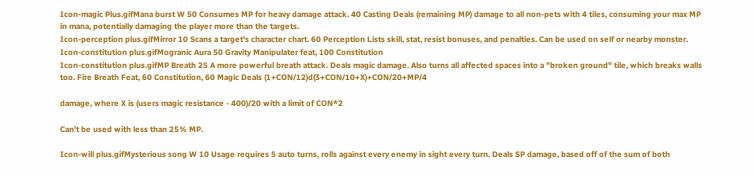Icon-magic Plus.gifMana burst W 50 Consumes MP for heavy damage attack. 40 Casting Deals (remaining MP) damage to all non-pets with 4 tiles, consuming your max MP in mana, potentially damaging the player more than the targets.
Icon-perception plus.gifMirror 10 Scans a target's character chart. 60 Perception Lists skill, stat, resist bonuses, and penalties. Can be used on self or nearby monster.
Icon-constitution plus.gifMogranic Aura 50 Gravity Manipulater feat, 100 Constitution
Icon-constitution plus.gifMP Breath 25 A more powerful breath attack. Deals magic damage. Also turns all affected spaces into a "broken ground" tile, which breaks walls too. Fire Breath Feat, 60 Constitution, 60 Magic Deals (1+CON/12)d(3+CON/10+X)+CON/20+MP/4

damage, where X is (users magic resistance - 400)/20 with a limit of CON*2

Can't be used with less than 25% MP.

Icon-will plus.gifMysterious song W 10 Usage requires 5 auto turns, rolls against every enemy in sight every turn. Deals SP damage, based off of the sum of both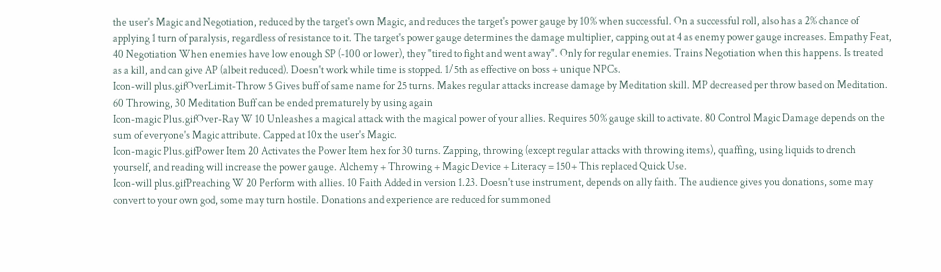the user's Magic and Negotiation, reduced by the target's own Magic, and reduces the target's power gauge by 10% when successful. On a successful roll, also has a 2% chance of applying 1 turn of paralysis, regardless of resistance to it. The target's power gauge determines the damage multiplier, capping out at 4 as enemy power gauge increases. Empathy Feat, 40 Negotiation When enemies have low enough SP (-100 or lower), they "tired to fight and went away". Only for regular enemies. Trains Negotiation when this happens. Is treated as a kill, and can give AP (albeit reduced). Doesn't work while time is stopped. 1/5th as effective on boss + unique NPCs.
Icon-will plus.gifOverLimit-Throw 5 Gives buff of same name for 25 turns. Makes regular attacks increase damage by Meditation skill. MP decreased per throw based on Meditation. 60 Throwing, 30 Meditation Buff can be ended prematurely by using again
Icon-magic Plus.gifOver-Ray W 10 Unleashes a magical attack with the magical power of your allies. Requires 50% gauge skill to activate. 80 Control Magic Damage depends on the sum of everyone's Magic attribute. Capped at 10x the user's Magic.
Icon-magic Plus.gifPower Item 20 Activates the Power Item hex for 30 turns. Zapping, throwing (except regular attacks with throwing items), quaffing, using liquids to drench yourself, and reading will increase the power gauge. Alchemy + Throwing + Magic Device + Literacy = 150+ This replaced Quick Use.
Icon-will plus.gifPreaching W 20 Perform with allies. 10 Faith Added in version 1.23. Doesn't use instrument, depends on ally faith. The audience gives you donations, some may convert to your own god, some may turn hostile. Donations and experience are reduced for summoned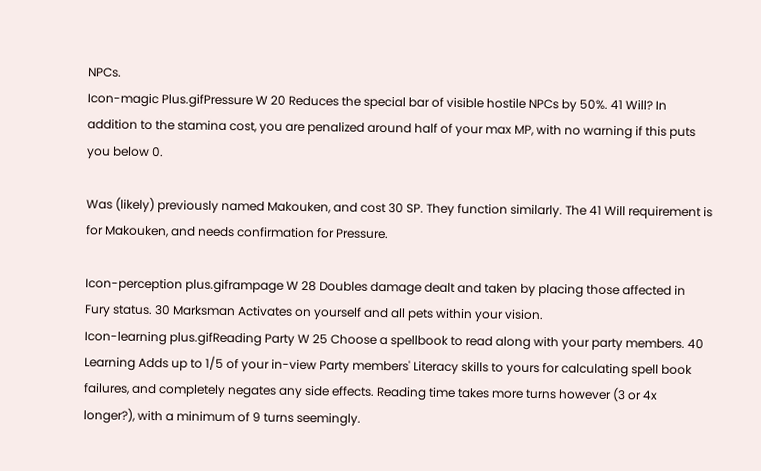NPCs.
Icon-magic Plus.gifPressure W 20 Reduces the special bar of visible hostile NPCs by 50%. 41 Will? In addition to the stamina cost, you are penalized around half of your max MP, with no warning if this puts you below 0.

Was (likely) previously named Makouken, and cost 30 SP. They function similarly. The 41 Will requirement is for Makouken, and needs confirmation for Pressure.

Icon-perception plus.giframpage W 28 Doubles damage dealt and taken by placing those affected in Fury status. 30 Marksman Activates on yourself and all pets within your vision.
Icon-learning plus.gifReading Party W 25 Choose a spellbook to read along with your party members. 40 Learning Adds up to 1/5 of your in-view Party members' Literacy skills to yours for calculating spell book failures, and completely negates any side effects. Reading time takes more turns however (3 or 4x longer?), with a minimum of 9 turns seemingly.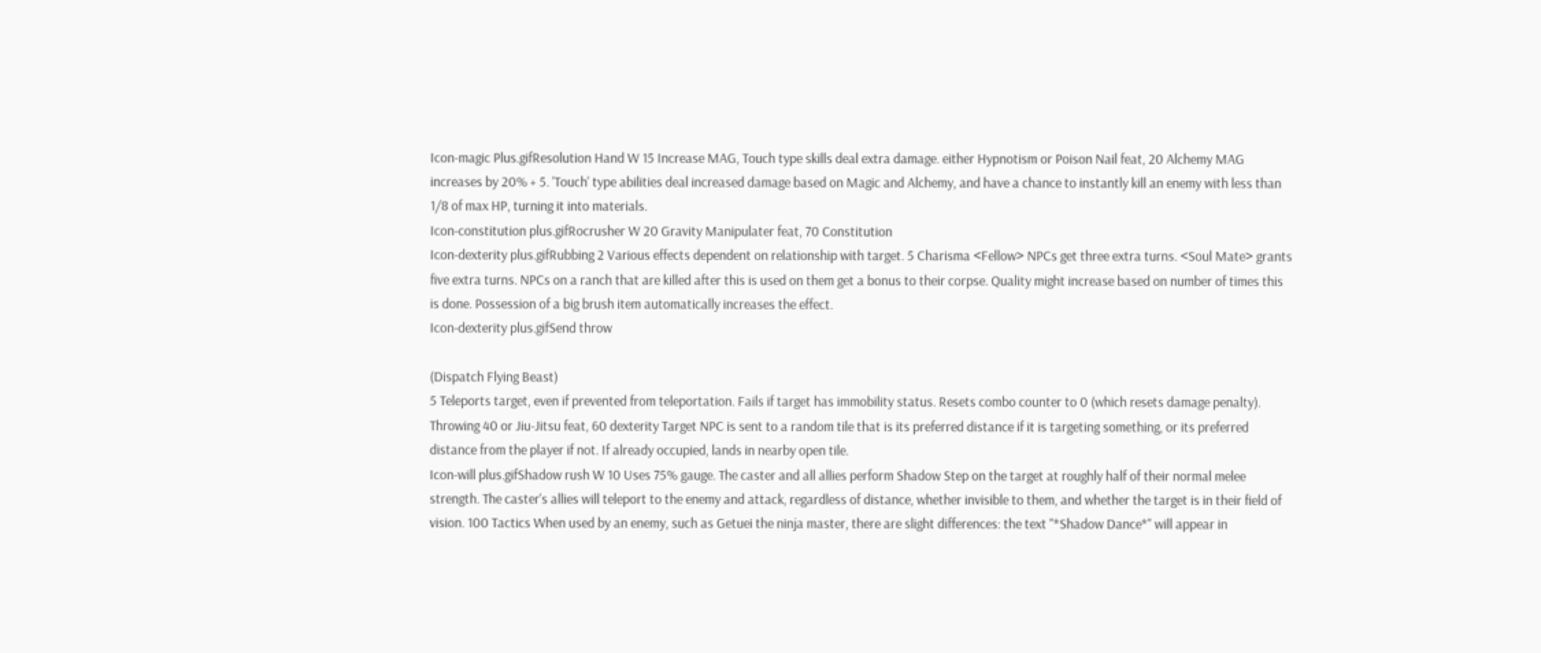Icon-magic Plus.gifResolution Hand W 15 Increase MAG, Touch type skills deal extra damage. either Hypnotism or Poison Nail feat, 20 Alchemy MAG increases by 20% + 5. 'Touch' type abilities deal increased damage based on Magic and Alchemy, and have a chance to instantly kill an enemy with less than 1/8 of max HP, turning it into materials.
Icon-constitution plus.gifRocrusher W 20 Gravity Manipulater feat, 70 Constitution
Icon-dexterity plus.gifRubbing 2 Various effects dependent on relationship with target. 5 Charisma <Fellow> NPCs get three extra turns. <Soul Mate> grants five extra turns. NPCs on a ranch that are killed after this is used on them get a bonus to their corpse. Quality might increase based on number of times this is done. Possession of a big brush item automatically increases the effect.
Icon-dexterity plus.gifSend throw

(Dispatch Flying Beast)
5 Teleports target, even if prevented from teleportation. Fails if target has immobility status. Resets combo counter to 0 (which resets damage penalty). Throwing 40 or Jiu-Jitsu feat, 60 dexterity Target NPC is sent to a random tile that is its preferred distance if it is targeting something, or its preferred distance from the player if not. If already occupied, lands in nearby open tile.
Icon-will plus.gifShadow rush W 10 Uses 75% gauge. The caster and all allies perform Shadow Step on the target at roughly half of their normal melee strength. The caster's allies will teleport to the enemy and attack, regardless of distance, whether invisible to them, and whether the target is in their field of vision. 100 Tactics When used by an enemy, such as Getuei the ninja master, there are slight differences: the text "*Shadow Dance*" will appear in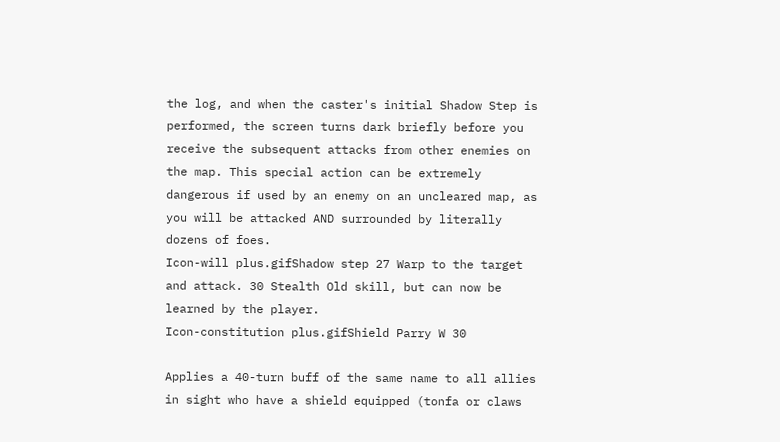the log, and when the caster's initial Shadow Step is performed, the screen turns dark briefly before you receive the subsequent attacks from other enemies on the map. This special action can be extremely dangerous if used by an enemy on an uncleared map, as you will be attacked AND surrounded by literally dozens of foes.
Icon-will plus.gifShadow step 27 Warp to the target and attack. 30 Stealth Old skill, but can now be learned by the player.
Icon-constitution plus.gifShield Parry W 30

Applies a 40-turn buff of the same name to all allies in sight who have a shield equipped (tonfa or claws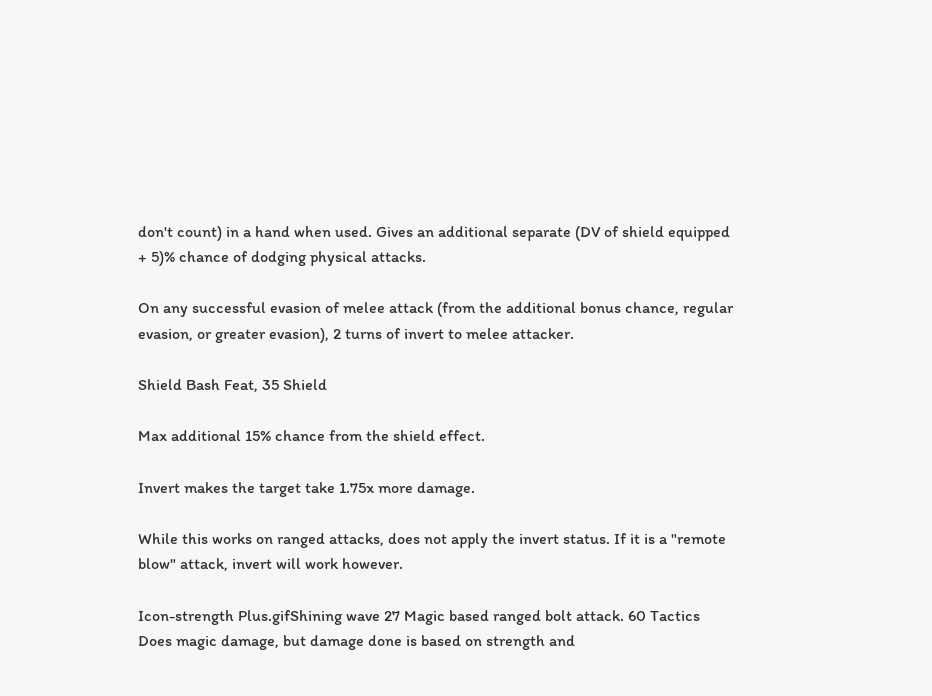don't count) in a hand when used. Gives an additional separate (DV of shield equipped + 5)% chance of dodging physical attacks.

On any successful evasion of melee attack (from the additional bonus chance, regular evasion, or greater evasion), 2 turns of invert to melee attacker.

Shield Bash Feat, 35 Shield

Max additional 15% chance from the shield effect.

Invert makes the target take 1.75x more damage.

While this works on ranged attacks, does not apply the invert status. If it is a "remote blow" attack, invert will work however.

Icon-strength Plus.gifShining wave 27 Magic based ranged bolt attack. 60 Tactics Does magic damage, but damage done is based on strength and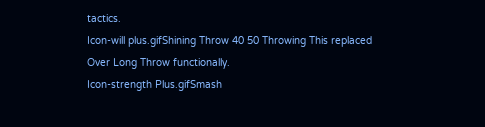tactics.
Icon-will plus.gifShining Throw 40 50 Throwing This replaced Over Long Throw functionally.
Icon-strength Plus.gifSmash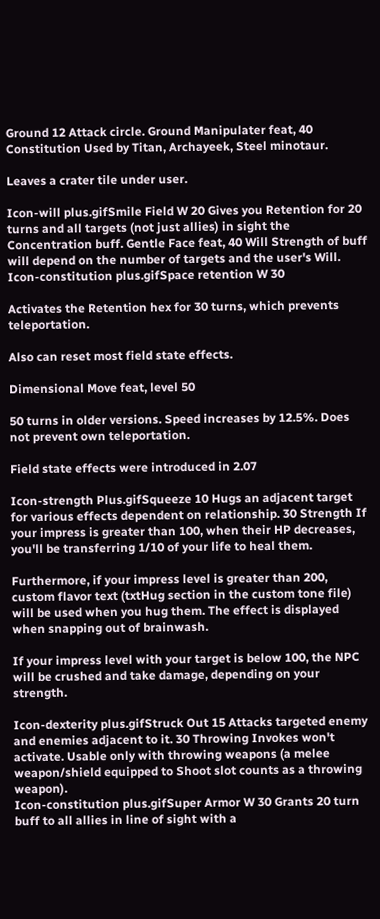Ground 12 Attack circle. Ground Manipulater feat, 40 Constitution Used by Titan, Archayeek, Steel minotaur.

Leaves a crater tile under user.

Icon-will plus.gifSmile Field W 20 Gives you Retention for 20 turns and all targets (not just allies) in sight the Concentration buff. Gentle Face feat, 40 Will Strength of buff will depend on the number of targets and the user's Will.
Icon-constitution plus.gifSpace retention W 30

Activates the Retention hex for 30 turns, which prevents teleportation.

Also can reset most field state effects.

Dimensional Move feat, level 50

50 turns in older versions. Speed increases by 12.5%. Does not prevent own teleportation.

Field state effects were introduced in 2.07

Icon-strength Plus.gifSqueeze 10 Hugs an adjacent target for various effects dependent on relationship. 30 Strength If your impress is greater than 100, when their HP decreases, you'll be transferring 1/10 of your life to heal them.

Furthermore, if your impress level is greater than 200, custom flavor text (txtHug section in the custom tone file) will be used when you hug them. The effect is displayed when snapping out of brainwash.

If your impress level with your target is below 100, the NPC will be crushed and take damage, depending on your strength.

Icon-dexterity plus.gifStruck Out 15 Attacks targeted enemy and enemies adjacent to it. 30 Throwing Invokes won't activate. Usable only with throwing weapons (a melee weapon/shield equipped to Shoot slot counts as a throwing weapon).
Icon-constitution plus.gifSuper Armor W 30 Grants 20 turn buff to all allies in line of sight with a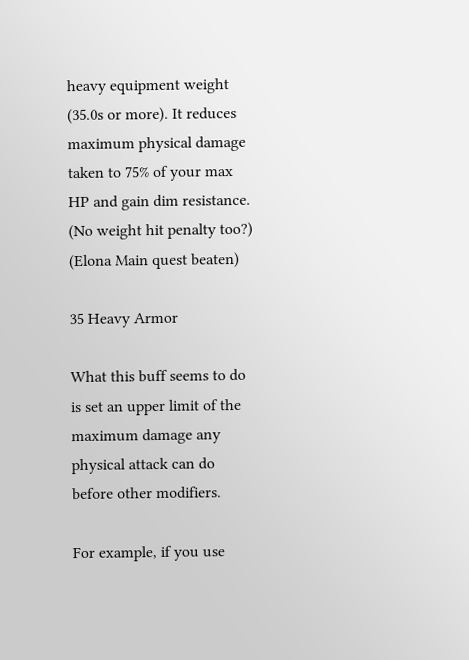heavy equipment weight (35.0s or more). It reduces maximum physical damage taken to 75% of your max HP and gain dim resistance. (No weight hit penalty too?) (Elona Main quest beaten)

35 Heavy Armor

What this buff seems to do is set an upper limit of the maximum damage any physical attack can do before other modifiers.

For example, if you use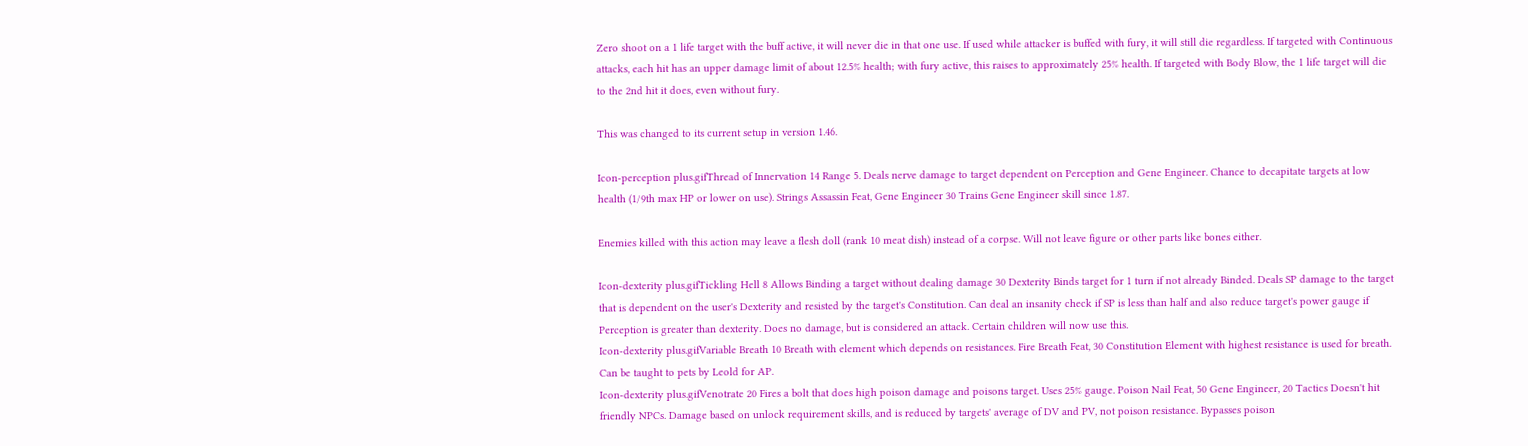Zero shoot on a 1 life target with the buff active, it will never die in that one use. If used while attacker is buffed with fury, it will still die regardless. If targeted with Continuous attacks, each hit has an upper damage limit of about 12.5% health; with fury active, this raises to approximately 25% health. If targeted with Body Blow, the 1 life target will die to the 2nd hit it does, even without fury.

This was changed to its current setup in version 1.46.

Icon-perception plus.gifThread of Innervation 14 Range 5. Deals nerve damage to target dependent on Perception and Gene Engineer. Chance to decapitate targets at low health (1/9th max HP or lower on use). Strings Assassin Feat, Gene Engineer 30 Trains Gene Engineer skill since 1.87.

Enemies killed with this action may leave a flesh doll (rank 10 meat dish) instead of a corpse. Will not leave figure or other parts like bones either.

Icon-dexterity plus.gifTickling Hell 8 Allows Binding a target without dealing damage 30 Dexterity Binds target for 1 turn if not already Binded. Deals SP damage to the target that is dependent on the user's Dexterity and resisted by the target's Constitution. Can deal an insanity check if SP is less than half and also reduce target's power gauge if Perception is greater than dexterity. Does no damage, but is considered an attack. Certain children will now use this.
Icon-dexterity plus.gifVariable Breath 10 Breath with element which depends on resistances. Fire Breath Feat, 30 Constitution Element with highest resistance is used for breath. Can be taught to pets by Leold for AP.
Icon-dexterity plus.gifVenotrate 20 Fires a bolt that does high poison damage and poisons target. Uses 25% gauge. Poison Nail Feat, 50 Gene Engineer, 20 Tactics Doesn't hit friendly NPCs. Damage based on unlock requirement skills, and is reduced by targets' average of DV and PV, not poison resistance. Bypasses poison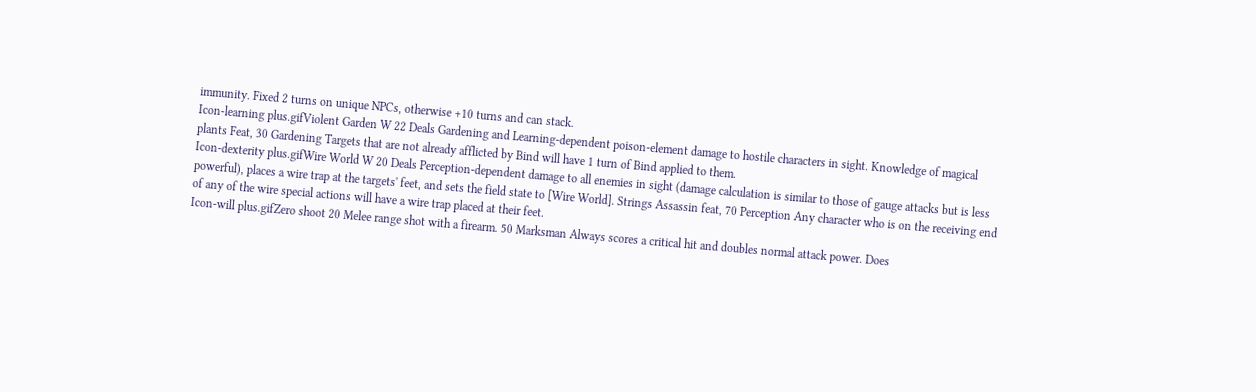immunity. Fixed 2 turns on unique NPCs, otherwise +10 turns and can stack.
Icon-learning plus.gifViolent Garden W 22 Deals Gardening and Learning-dependent poison-element damage to hostile characters in sight. Knowledge of magical plants Feat, 30 Gardening Targets that are not already afflicted by Bind will have 1 turn of Bind applied to them.
Icon-dexterity plus.gifWire World W 20 Deals Perception-dependent damage to all enemies in sight (damage calculation is similar to those of gauge attacks but is less powerful), places a wire trap at the targets' feet, and sets the field state to [Wire World]. Strings Assassin feat, 70 Perception Any character who is on the receiving end of any of the wire special actions will have a wire trap placed at their feet.
Icon-will plus.gifZero shoot 20 Melee range shot with a firearm. 50 Marksman Always scores a critical hit and doubles normal attack power. Does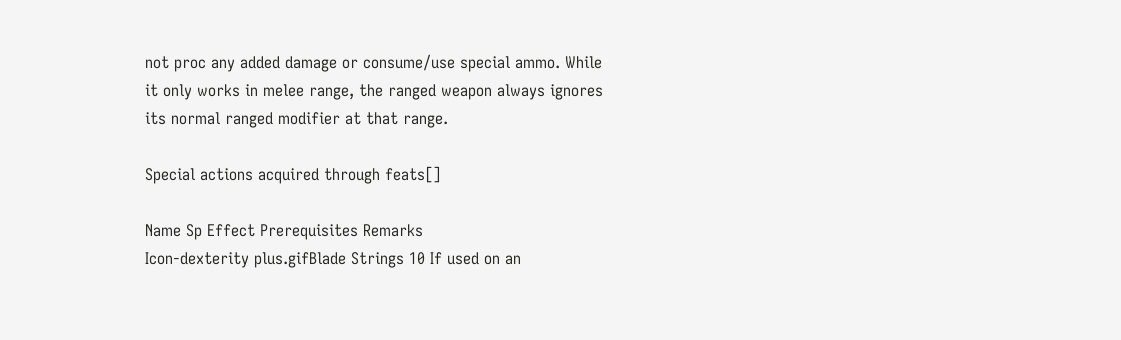not proc any added damage or consume/use special ammo. While it only works in melee range, the ranged weapon always ignores its normal ranged modifier at that range.

Special actions acquired through feats[]

Name Sp Effect Prerequisites Remarks
Icon-dexterity plus.gifBlade Strings 10 If used on an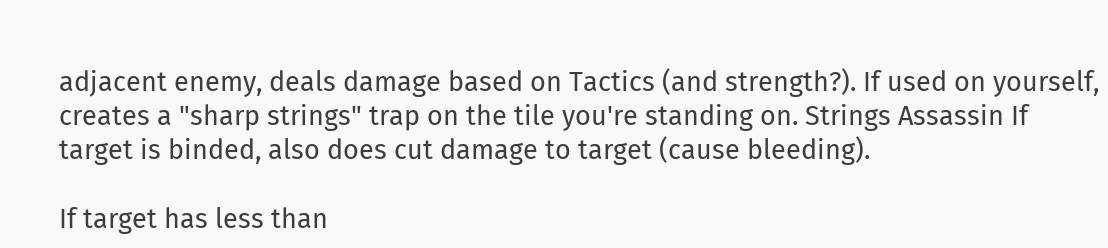adjacent enemy, deals damage based on Tactics (and strength?). If used on yourself, creates a "sharp strings" trap on the tile you're standing on. Strings Assassin If target is binded, also does cut damage to target (cause bleeding).

If target has less than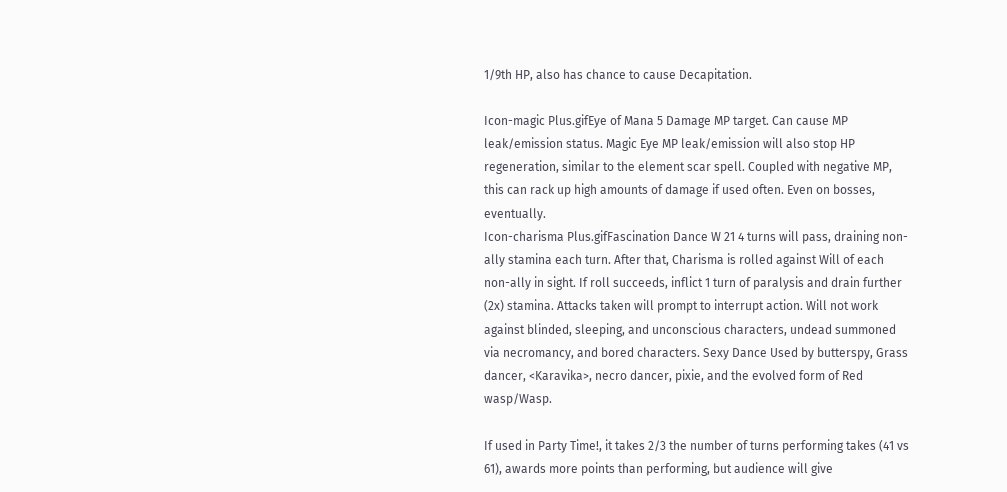1/9th HP, also has chance to cause Decapitation.

Icon-magic Plus.gifEye of Mana 5 Damage MP target. Can cause MP leak/emission status. Magic Eye MP leak/emission will also stop HP regeneration, similar to the element scar spell. Coupled with negative MP, this can rack up high amounts of damage if used often. Even on bosses, eventually.
Icon-charisma Plus.gifFascination Dance W 21 4 turns will pass, draining non-ally stamina each turn. After that, Charisma is rolled against Will of each non-ally in sight. If roll succeeds, inflict 1 turn of paralysis and drain further (2x) stamina. Attacks taken will prompt to interrupt action. Will not work against blinded, sleeping, and unconscious characters, undead summoned via necromancy, and bored characters. Sexy Dance Used by butterspy, Grass dancer, <Karavika>, necro dancer, pixie, and the evolved form of Red wasp/Wasp.

If used in Party Time!, it takes 2/3 the number of turns performing takes (41 vs 61), awards more points than performing, but audience will give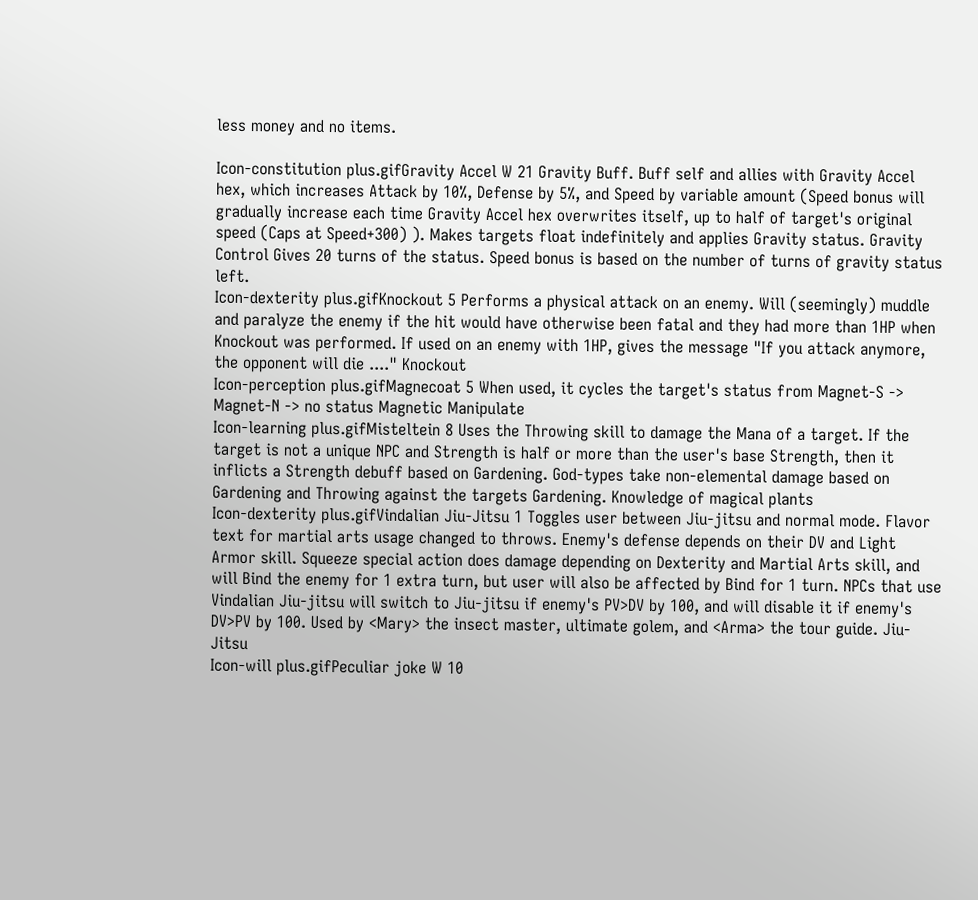less money and no items.

Icon-constitution plus.gifGravity Accel W 21 Gravity Buff. Buff self and allies with Gravity Accel hex, which increases Attack by 10%, Defense by 5%, and Speed by variable amount (Speed bonus will gradually increase each time Gravity Accel hex overwrites itself, up to half of target's original speed (Caps at Speed+300) ). Makes targets float indefinitely and applies Gravity status. Gravity Control Gives 20 turns of the status. Speed bonus is based on the number of turns of gravity status left.
Icon-dexterity plus.gifKnockout 5 Performs a physical attack on an enemy. Will (seemingly) muddle and paralyze the enemy if the hit would have otherwise been fatal and they had more than 1HP when Knockout was performed. If used on an enemy with 1HP, gives the message "If you attack anymore, the opponent will die ...." Knockout
Icon-perception plus.gifMagnecoat 5 When used, it cycles the target's status from Magnet-S -> Magnet-N -> no status Magnetic Manipulate
Icon-learning plus.gifMisteltein 8 Uses the Throwing skill to damage the Mana of a target. If the target is not a unique NPC and Strength is half or more than the user's base Strength, then it inflicts a Strength debuff based on Gardening. God-types take non-elemental damage based on Gardening and Throwing against the targets Gardening. Knowledge of magical plants
Icon-dexterity plus.gifVindalian Jiu-Jitsu 1 Toggles user between Jiu-jitsu and normal mode. Flavor text for martial arts usage changed to throws. Enemy's defense depends on their DV and Light Armor skill. Squeeze special action does damage depending on Dexterity and Martial Arts skill, and will Bind the enemy for 1 extra turn, but user will also be affected by Bind for 1 turn. NPCs that use Vindalian Jiu-jitsu will switch to Jiu-jitsu if enemy's PV>DV by 100, and will disable it if enemy's DV>PV by 100. Used by <Mary> the insect master, ultimate golem, and <Arma> the tour guide. Jiu-Jitsu
Icon-will plus.gifPeculiar joke W 10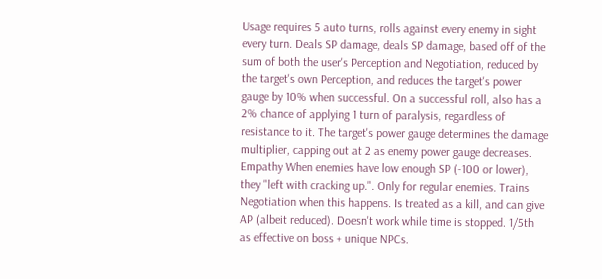Usage requires 5 auto turns, rolls against every enemy in sight every turn. Deals SP damage, deals SP damage, based off of the sum of both the user's Perception and Negotiation, reduced by the target's own Perception, and reduces the target's power gauge by 10% when successful. On a successful roll, also has a 2% chance of applying 1 turn of paralysis, regardless of resistance to it. The target's power gauge determines the damage multiplier, capping out at 2 as enemy power gauge decreases. Empathy When enemies have low enough SP (-100 or lower), they "left with cracking up.". Only for regular enemies. Trains Negotiation when this happens. Is treated as a kill, and can give AP (albeit reduced). Doesn't work while time is stopped. 1/5th as effective on boss + unique NPCs.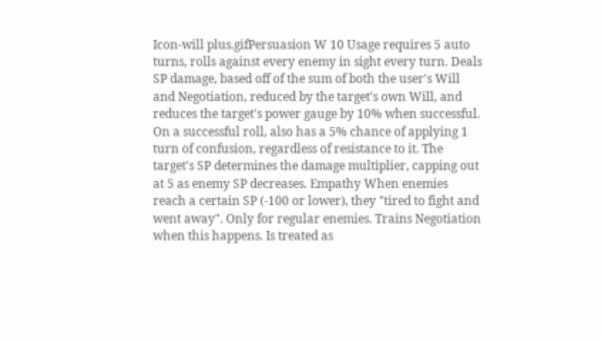Icon-will plus.gifPersuasion W 10 Usage requires 5 auto turns, rolls against every enemy in sight every turn. Deals SP damage, based off of the sum of both the user's Will and Negotiation, reduced by the target's own Will, and reduces the target's power gauge by 10% when successful. On a successful roll, also has a 5% chance of applying 1 turn of confusion, regardless of resistance to it. The target's SP determines the damage multiplier, capping out at 5 as enemy SP decreases. Empathy When enemies reach a certain SP (-100 or lower), they "tired to fight and went away". Only for regular enemies. Trains Negotiation when this happens. Is treated as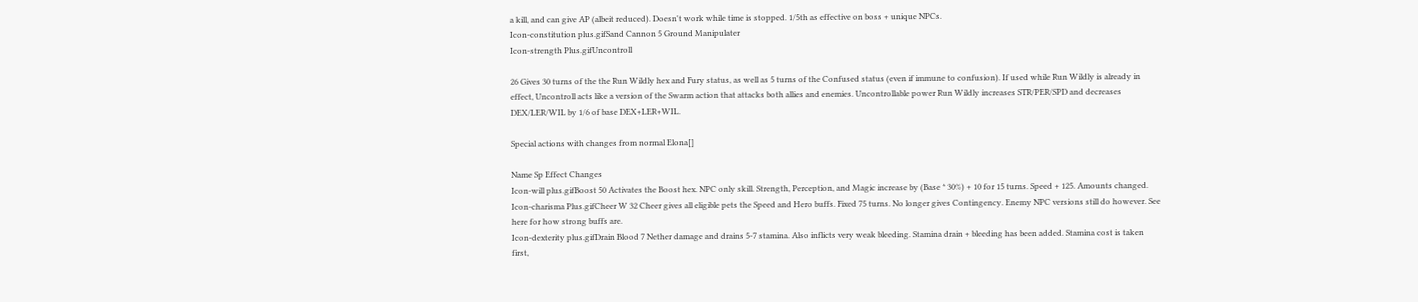a kill, and can give AP (albeit reduced). Doesn't work while time is stopped. 1/5th as effective on boss + unique NPCs.
Icon-constitution plus.gifSand Cannon 5 Ground Manipulater
Icon-strength Plus.gifUncontroll

26 Gives 30 turns of the the Run Wildly hex and Fury status, as well as 5 turns of the Confused status (even if immune to confusion). If used while Run Wildly is already in effect, Uncontroll acts like a version of the Swarm action that attacks both allies and enemies. Uncontrollable power Run Wildly increases STR/PER/SPD and decreases DEX/LER/WIL by 1/6 of base DEX+LER+WIL.

Special actions with changes from normal Elona[]

Name Sp Effect Changes
Icon-will plus.gifBoost 50 Activates the Boost hex. NPC only skill. Strength, Perception, and Magic increase by (Base * 30%) + 10 for 15 turns. Speed + 125. Amounts changed.
Icon-charisma Plus.gifCheer W 32 Cheer gives all eligible pets the Speed and Hero buffs. Fixed 75 turns. No longer gives Contingency. Enemy NPC versions still do however. See here for how strong buffs are.
Icon-dexterity plus.gifDrain Blood 7 Nether damage and drains 5-7 stamina. Also inflicts very weak bleeding. Stamina drain + bleeding has been added. Stamina cost is taken first,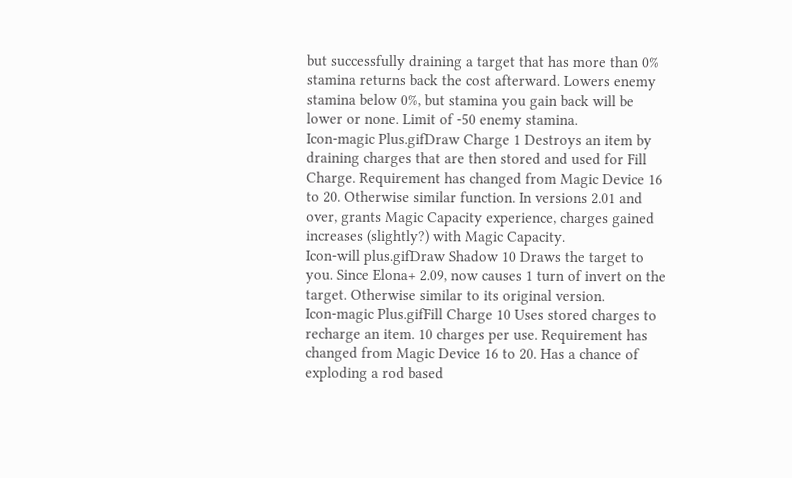but successfully draining a target that has more than 0% stamina returns back the cost afterward. Lowers enemy stamina below 0%, but stamina you gain back will be lower or none. Limit of -50 enemy stamina.
Icon-magic Plus.gifDraw Charge 1 Destroys an item by draining charges that are then stored and used for Fill Charge. Requirement has changed from Magic Device 16 to 20. Otherwise similar function. In versions 2.01 and over, grants Magic Capacity experience, charges gained increases (slightly?) with Magic Capacity.
Icon-will plus.gifDraw Shadow 10 Draws the target to you. Since Elona+ 2.09, now causes 1 turn of invert on the target. Otherwise similar to its original version.
Icon-magic Plus.gifFill Charge 10 Uses stored charges to recharge an item. 10 charges per use. Requirement has changed from Magic Device 16 to 20. Has a chance of exploding a rod based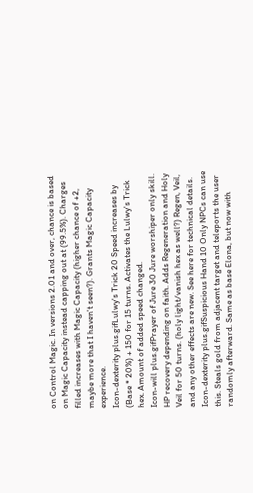on Control Magic. In versions 2.01 and over, chance is based on Magic Capacity instead capping out at (99.5%). Charges filled increases with Magic Capacity (higher chance of +2, maybe more that I haven't seen?). Grants Magic Capacity experience.
Icon-dexterity plus.gifLulwy's Trick 20 Speed increases by (Base * 20%) + 150 for 15 turns. Activates the Lulwy's Trick hex. Amount of added speed changed.
Icon-will plus.gifPrayer of Jure 30 Jure worshiper only skill. HP recovery depending on faith. Adds Regeneration and Holy Veil for 50 turns. (holy light/vanish hex as well?) Regen, Veil, and any other effects are new. See here for technical details.
Icon-dexterity plus.gifSuspicious Hand 10 Only NPCs can use this. Steals gold from adjacent target and teleports the user randomly afterward. Same as base Elona, but now with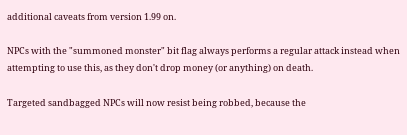additional caveats from version 1.99 on.

NPCs with the "summoned monster" bit flag always performs a regular attack instead when attempting to use this, as they don't drop money (or anything) on death.

Targeted sandbagged NPCs will now resist being robbed, because the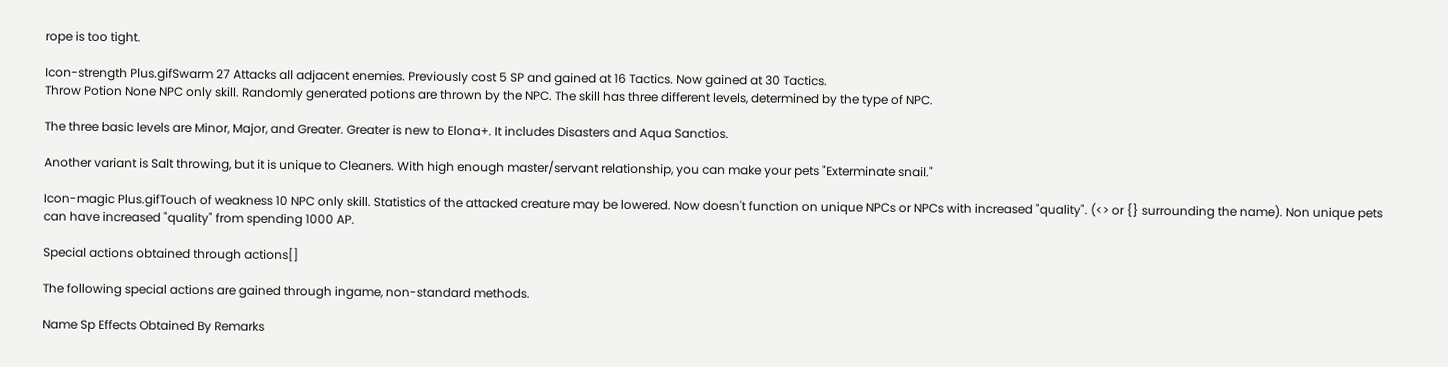rope is too tight.

Icon-strength Plus.gifSwarm 27 Attacks all adjacent enemies. Previously cost 5 SP and gained at 16 Tactics. Now gained at 30 Tactics.
Throw Potion None NPC only skill. Randomly generated potions are thrown by the NPC. The skill has three different levels, determined by the type of NPC.

The three basic levels are Minor, Major, and Greater. Greater is new to Elona+. It includes Disasters and Aqua Sanctios.

Another variant is Salt throwing, but it is unique to Cleaners. With high enough master/servant relationship, you can make your pets "Exterminate snail."

Icon-magic Plus.gifTouch of weakness 10 NPC only skill. Statistics of the attacked creature may be lowered. Now doesn't function on unique NPCs or NPCs with increased "quality". (<> or {} surrounding the name). Non unique pets can have increased "quality" from spending 1000 AP.

Special actions obtained through actions[]

The following special actions are gained through ingame, non-standard methods.

Name Sp Effects Obtained By Remarks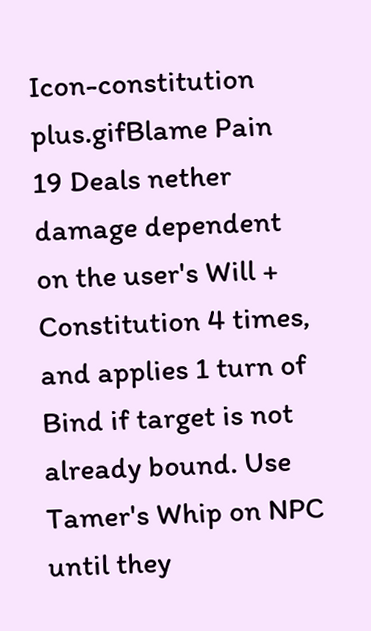Icon-constitution plus.gifBlame Pain 19 Deals nether damage dependent on the user's Will + Constitution 4 times, and applies 1 turn of Bind if target is not already bound. Use Tamer's Whip on NPC until they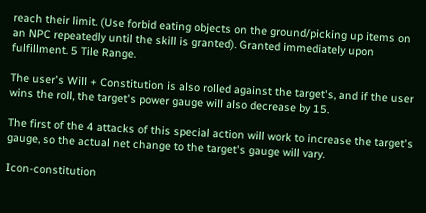reach their limit. (Use forbid eating objects on the ground/picking up items on an NPC repeatedly until the skill is granted). Granted immediately upon fulfillment. 5 Tile Range.

The user's Will + Constitution is also rolled against the target's, and if the user wins the roll, the target's power gauge will also decrease by 15.

The first of the 4 attacks of this special action will work to increase the target's gauge, so the actual net change to the target's gauge will vary.

Icon-constitution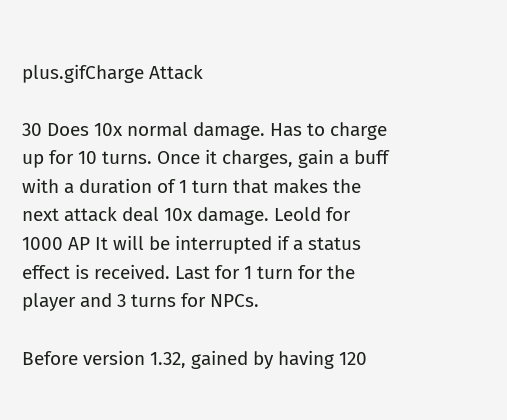plus.gifCharge Attack

30 Does 10x normal damage. Has to charge up for 10 turns. Once it charges, gain a buff with a duration of 1 turn that makes the next attack deal 10x damage. Leold for 1000 AP It will be interrupted if a status effect is received. Last for 1 turn for the player and 3 turns for NPCs.

Before version 1.32, gained by having 120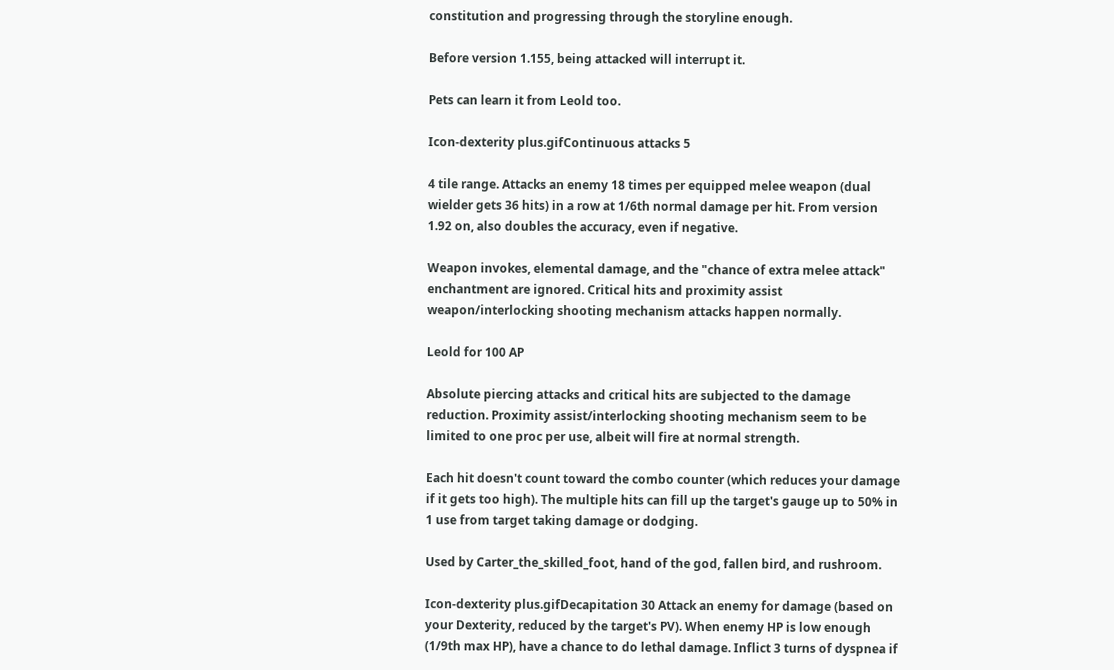constitution and progressing through the storyline enough.

Before version 1.155, being attacked will interrupt it.

Pets can learn it from Leold too.

Icon-dexterity plus.gifContinuous attacks 5

4 tile range. Attacks an enemy 18 times per equipped melee weapon (dual wielder gets 36 hits) in a row at 1/6th normal damage per hit. From version 1.92 on, also doubles the accuracy, even if negative.

Weapon invokes, elemental damage, and the "chance of extra melee attack" enchantment are ignored. Critical hits and proximity assist weapon/interlocking shooting mechanism attacks happen normally.

Leold for 100 AP

Absolute piercing attacks and critical hits are subjected to the damage reduction. Proximity assist/interlocking shooting mechanism seem to be limited to one proc per use, albeit will fire at normal strength.

Each hit doesn't count toward the combo counter (which reduces your damage if it gets too high). The multiple hits can fill up the target's gauge up to 50% in 1 use from target taking damage or dodging.

Used by Carter_the_skilled_foot, hand of the god, fallen bird, and rushroom.

Icon-dexterity plus.gifDecapitation 30 Attack an enemy for damage (based on your Dexterity, reduced by the target's PV). When enemy HP is low enough (1/9th max HP), have a chance to do lethal damage. Inflict 3 turns of dyspnea if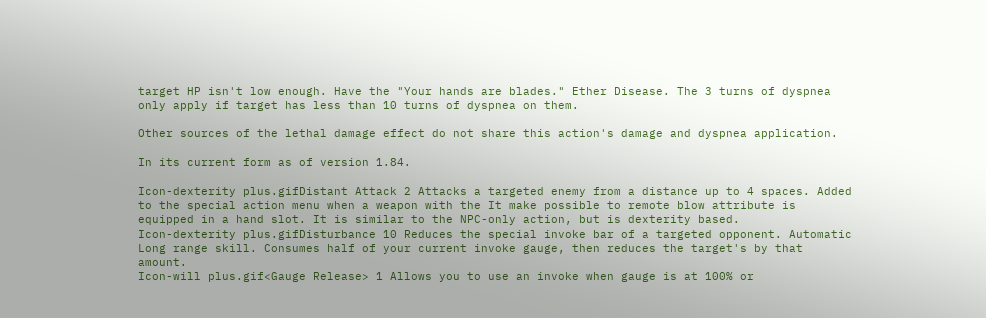target HP isn't low enough. Have the "Your hands are blades." Ether Disease. The 3 turns of dyspnea only apply if target has less than 10 turns of dyspnea on them.

Other sources of the lethal damage effect do not share this action's damage and dyspnea application.

In its current form as of version 1.84.

Icon-dexterity plus.gifDistant Attack 2 Attacks a targeted enemy from a distance up to 4 spaces. Added to the special action menu when a weapon with the It make possible to remote blow attribute is equipped in a hand slot. It is similar to the NPC-only action, but is dexterity based.
Icon-dexterity plus.gifDisturbance 10 Reduces the special invoke bar of a targeted opponent. Automatic Long range skill. Consumes half of your current invoke gauge, then reduces the target's by that amount.
Icon-will plus.gif<Gauge Release> 1 Allows you to use an invoke when gauge is at 100% or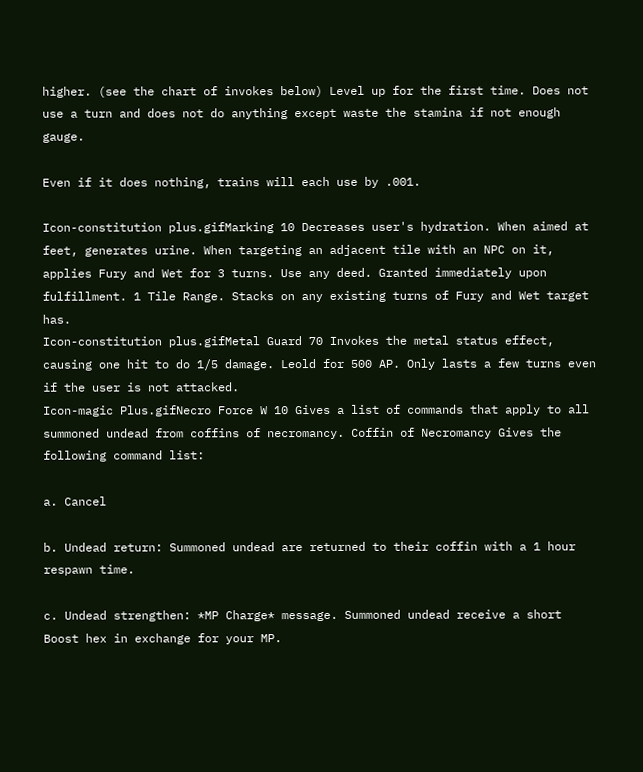higher. (see the chart of invokes below) Level up for the first time. Does not use a turn and does not do anything except waste the stamina if not enough gauge.

Even if it does nothing, trains will each use by .001.

Icon-constitution plus.gifMarking 10 Decreases user's hydration. When aimed at feet, generates urine. When targeting an adjacent tile with an NPC on it, applies Fury and Wet for 3 turns. Use any deed. Granted immediately upon fulfillment. 1 Tile Range. Stacks on any existing turns of Fury and Wet target has.
Icon-constitution plus.gifMetal Guard 70 Invokes the metal status effect, causing one hit to do 1/5 damage. Leold for 500 AP. Only lasts a few turns even if the user is not attacked.
Icon-magic Plus.gifNecro Force W 10 Gives a list of commands that apply to all summoned undead from coffins of necromancy. Coffin of Necromancy Gives the following command list:

a. Cancel

b. Undead return: Summoned undead are returned to their coffin with a 1 hour respawn time.

c. Undead strengthen: *MP Charge* message. Summoned undead receive a short Boost hex in exchange for your MP.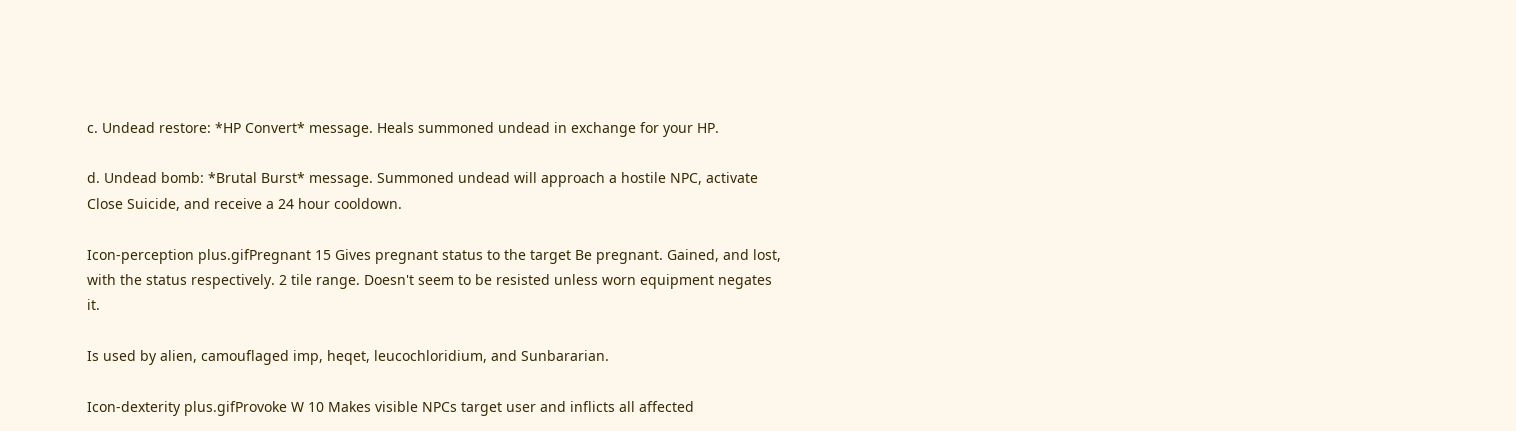c. Undead restore: *HP Convert* message. Heals summoned undead in exchange for your HP.

d. Undead bomb: *Brutal Burst* message. Summoned undead will approach a hostile NPC, activate Close Suicide, and receive a 24 hour cooldown.

Icon-perception plus.gifPregnant 15 Gives pregnant status to the target Be pregnant. Gained, and lost, with the status respectively. 2 tile range. Doesn't seem to be resisted unless worn equipment negates it.

Is used by alien, camouflaged imp, heqet, leucochloridium, and Sunbararian.

Icon-dexterity plus.gifProvoke W 10 Makes visible NPCs target user and inflicts all affected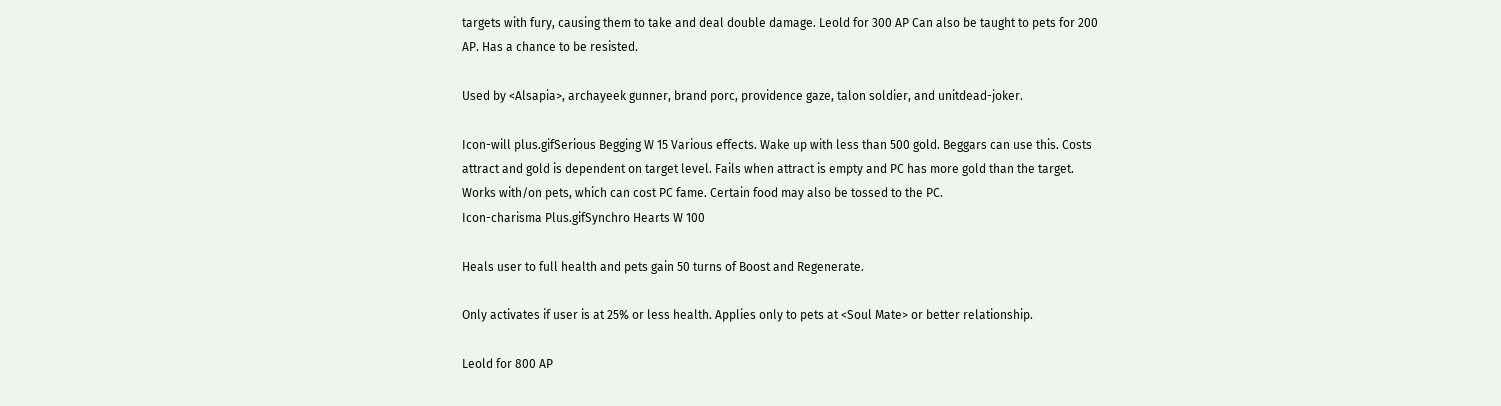targets with fury, causing them to take and deal double damage. Leold for 300 AP Can also be taught to pets for 200 AP. Has a chance to be resisted.

Used by <Alsapia>, archayeek gunner, brand porc, providence gaze, talon soldier, and unitdead-joker.

Icon-will plus.gifSerious Begging W 15 Various effects. Wake up with less than 500 gold. Beggars can use this. Costs attract and gold is dependent on target level. Fails when attract is empty and PC has more gold than the target. Works with/on pets, which can cost PC fame. Certain food may also be tossed to the PC.
Icon-charisma Plus.gifSynchro Hearts W 100

Heals user to full health and pets gain 50 turns of Boost and Regenerate.

Only activates if user is at 25% or less health. Applies only to pets at <Soul Mate> or better relationship.

Leold for 800 AP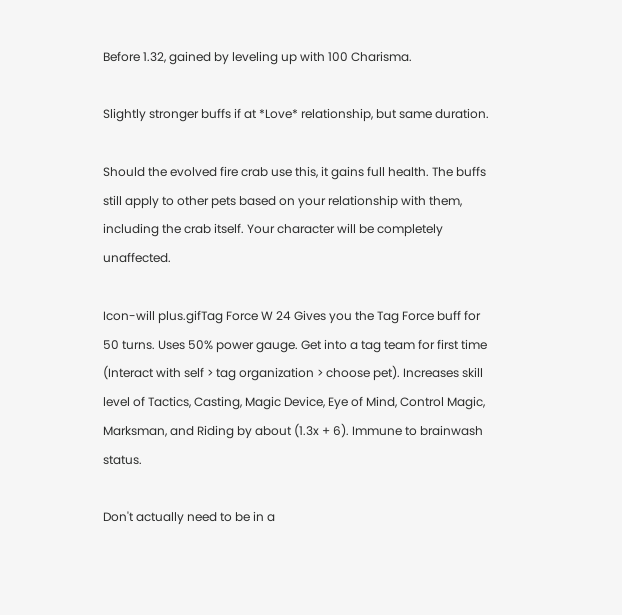Before 1.32, gained by leveling up with 100 Charisma.

Slightly stronger buffs if at *Love* relationship, but same duration.

Should the evolved fire crab use this, it gains full health. The buffs still apply to other pets based on your relationship with them, including the crab itself. Your character will be completely unaffected.

Icon-will plus.gifTag Force W 24 Gives you the Tag Force buff for 50 turns. Uses 50% power gauge. Get into a tag team for first time (Interact with self > tag organization > choose pet). Increases skill level of Tactics, Casting, Magic Device, Eye of Mind, Control Magic, Marksman, and Riding by about (1.3x + 6). Immune to brainwash status.

Don't actually need to be in a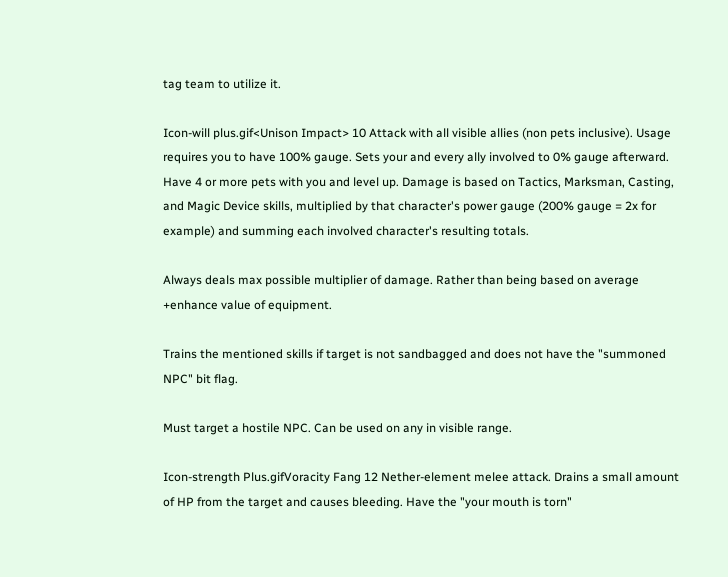tag team to utilize it.

Icon-will plus.gif<Unison Impact> 10 Attack with all visible allies (non pets inclusive). Usage requires you to have 100% gauge. Sets your and every ally involved to 0% gauge afterward. Have 4 or more pets with you and level up. Damage is based on Tactics, Marksman, Casting, and Magic Device skills, multiplied by that character's power gauge (200% gauge = 2x for example) and summing each involved character's resulting totals.

Always deals max possible multiplier of damage. Rather than being based on average +enhance value of equipment.

Trains the mentioned skills if target is not sandbagged and does not have the "summoned NPC" bit flag.

Must target a hostile NPC. Can be used on any in visible range.

Icon-strength Plus.gifVoracity Fang 12 Nether-element melee attack. Drains a small amount of HP from the target and causes bleeding. Have the "your mouth is torn"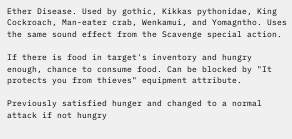Ether Disease. Used by gothic, Kikkas pythonidae, King Cockroach, Man-eater crab, Wenkamui, and Yomagntho. Uses the same sound effect from the Scavenge special action.

If there is food in target's inventory and hungry enough, chance to consume food. Can be blocked by "It protects you from thieves" equipment attribute.

Previously satisfied hunger and changed to a normal attack if not hungry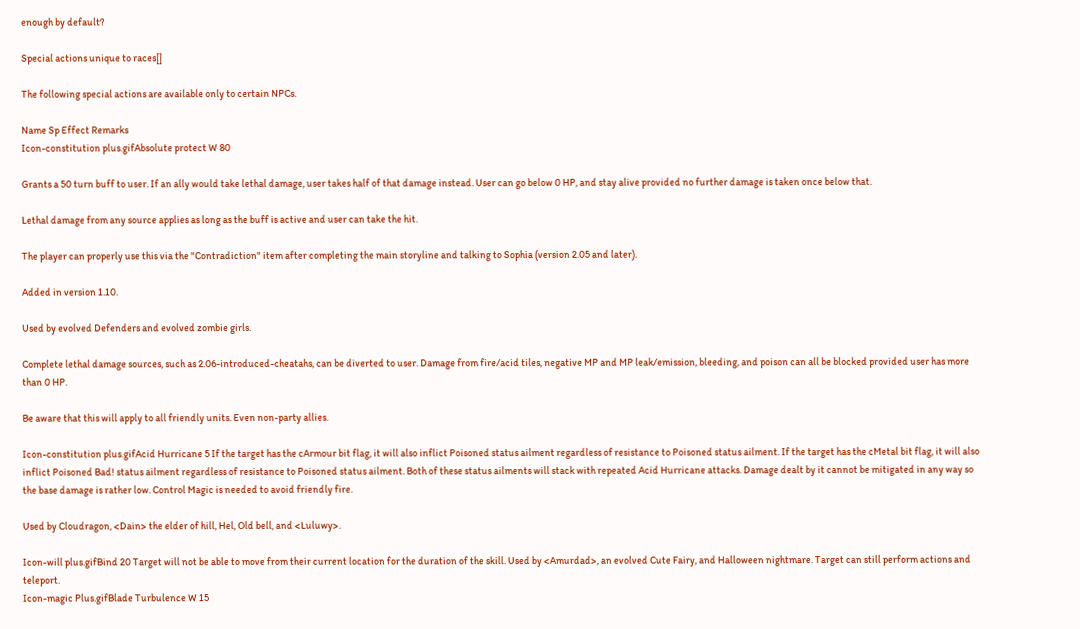enough by default?

Special actions unique to races[]

The following special actions are available only to certain NPCs.

Name Sp Effect Remarks
Icon-constitution plus.gifAbsolute protect W 80

Grants a 50 turn buff to user. If an ally would take lethal damage, user takes half of that damage instead. User can go below 0 HP, and stay alive provided no further damage is taken once below that.

Lethal damage from any source applies as long as the buff is active and user can take the hit.

The player can properly use this via the "Contradiction" item after completing the main storyline and talking to Sophia (version 2.05 and later).

Added in version 1.10.

Used by evolved Defenders and evolved zombie girls.

Complete lethal damage sources, such as 2.06-introduced-cheatahs, can be diverted to user. Damage from fire/acid tiles, negative MP and MP leak/emission, bleeding, and poison can all be blocked provided user has more than 0 HP.

Be aware that this will apply to all friendly units. Even non-party allies.

Icon-constitution plus.gifAcid Hurricane 5 If the target has the cArmour bit flag, it will also inflict Poisoned status ailment regardless of resistance to Poisoned status ailment. If the target has the cMetal bit flag, it will also inflict Poisoned Bad! status ailment regardless of resistance to Poisoned status ailment. Both of these status ailments will stack with repeated Acid Hurricane attacks. Damage dealt by it cannot be mitigated in any way so the base damage is rather low. Control Magic is needed to avoid friendly fire.

Used by Cloudragon, <Dain> the elder of hill, Hel, Old bell, and <Luluwy>.

Icon-will plus.gifBind 20 Target will not be able to move from their current location for the duration of the skill. Used by <Amurdad>, an evolved Cute Fairy, and Halloween nightmare. Target can still perform actions and teleport.
Icon-magic Plus.gifBlade Turbulence W 15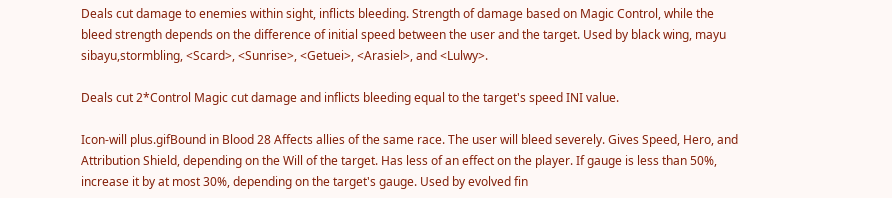Deals cut damage to enemies within sight, inflicts bleeding. Strength of damage based on Magic Control, while the bleed strength depends on the difference of initial speed between the user and the target. Used by black wing, mayu sibayu,stormbling, <Scard>, <Sunrise>, <Getuei>, <Arasiel>, and <Lulwy>.

Deals cut 2*Control Magic cut damage and inflicts bleeding equal to the target's speed INI value.

Icon-will plus.gifBound in Blood 28 Affects allies of the same race. The user will bleed severely. Gives Speed, Hero, and Attribution Shield, depending on the Will of the target. Has less of an effect on the player. If gauge is less than 50%, increase it by at most 30%, depending on the target's gauge. Used by evolved fin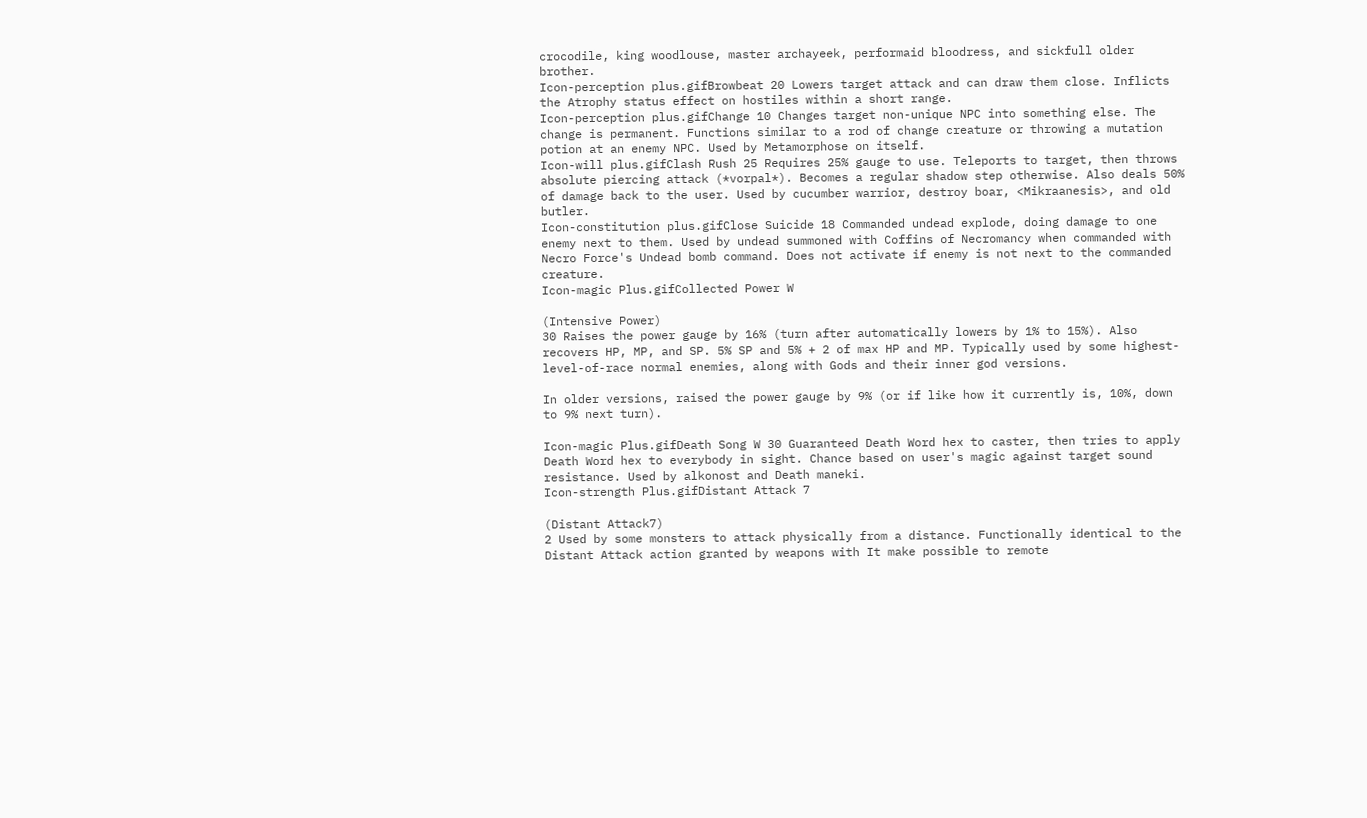crocodile, king woodlouse, master archayeek, performaid bloodress, and sickfull older brother.
Icon-perception plus.gifBrowbeat 20 Lowers target attack and can draw them close. Inflicts the Atrophy status effect on hostiles within a short range.
Icon-perception plus.gifChange 10 Changes target non-unique NPC into something else. The change is permanent. Functions similar to a rod of change creature or throwing a mutation potion at an enemy NPC. Used by Metamorphose on itself.
Icon-will plus.gifClash Rush 25 Requires 25% gauge to use. Teleports to target, then throws absolute piercing attack (*vorpal*). Becomes a regular shadow step otherwise. Also deals 50% of damage back to the user. Used by cucumber warrior, destroy boar, <Mikraanesis>, and old butler.
Icon-constitution plus.gifClose Suicide 18 Commanded undead explode, doing damage to one enemy next to them. Used by undead summoned with Coffins of Necromancy when commanded with Necro Force's Undead bomb command. Does not activate if enemy is not next to the commanded creature.
Icon-magic Plus.gifCollected Power W

(Intensive Power)
30 Raises the power gauge by 16% (turn after automatically lowers by 1% to 15%). Also recovers HP, MP, and SP. 5% SP and 5% + 2 of max HP and MP. Typically used by some highest-level-of-race normal enemies, along with Gods and their inner god versions.

In older versions, raised the power gauge by 9% (or if like how it currently is, 10%, down to 9% next turn).

Icon-magic Plus.gifDeath Song W 30 Guaranteed Death Word hex to caster, then tries to apply Death Word hex to everybody in sight. Chance based on user's magic against target sound resistance. Used by alkonost and Death maneki.
Icon-strength Plus.gifDistant Attack 7

(Distant Attack7)
2 Used by some monsters to attack physically from a distance. Functionally identical to the Distant Attack action granted by weapons with It make possible to remote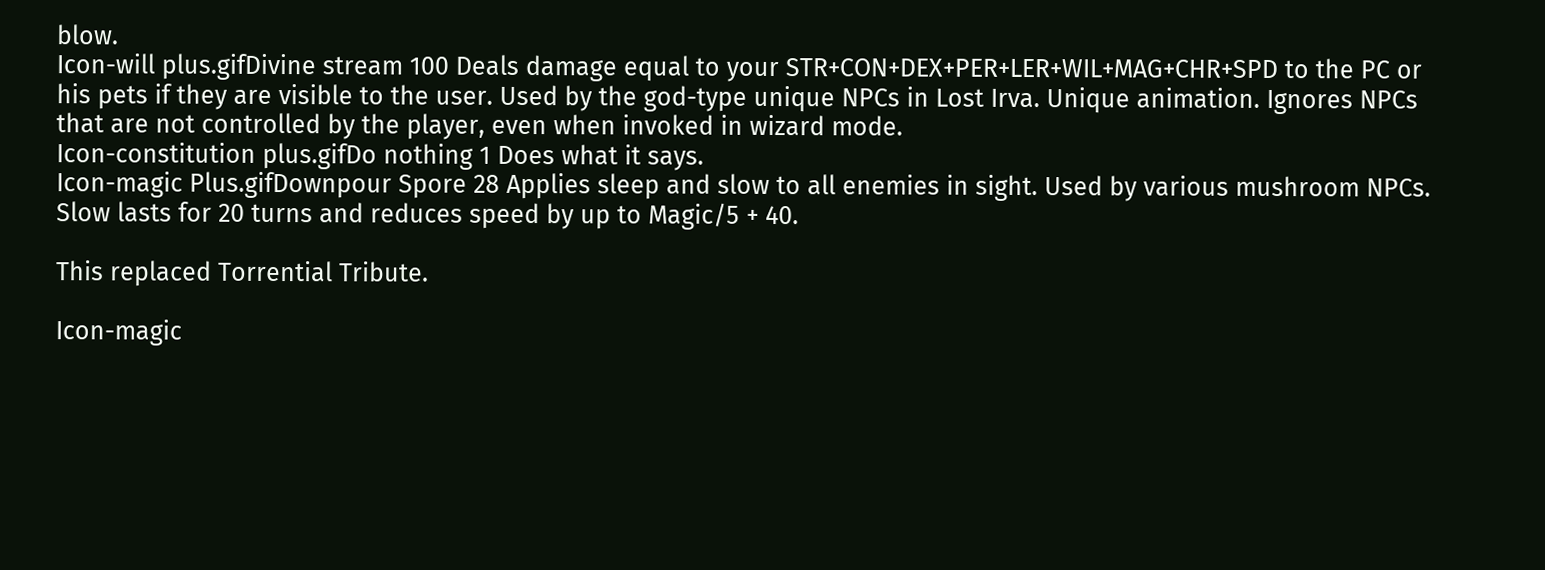blow.
Icon-will plus.gifDivine stream 100 Deals damage equal to your STR+CON+DEX+PER+LER+WIL+MAG+CHR+SPD to the PC or his pets if they are visible to the user. Used by the god-type unique NPCs in Lost Irva. Unique animation. Ignores NPCs that are not controlled by the player, even when invoked in wizard mode.
Icon-constitution plus.gifDo nothing 1 Does what it says.
Icon-magic Plus.gifDownpour Spore 28 Applies sleep and slow to all enemies in sight. Used by various mushroom NPCs. Slow lasts for 20 turns and reduces speed by up to Magic/5 + 40.

This replaced Torrential Tribute.

Icon-magic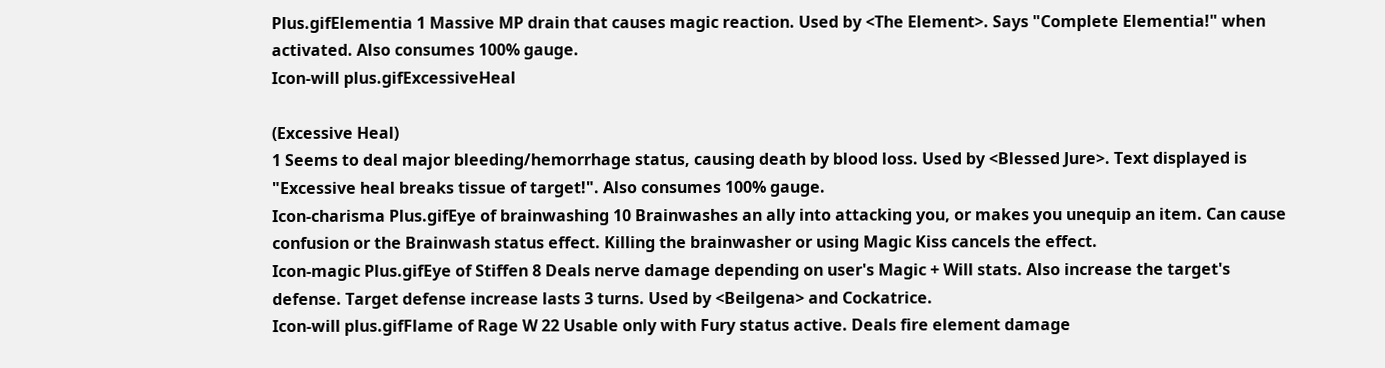Plus.gifElementia 1 Massive MP drain that causes magic reaction. Used by <The Element>. Says "Complete Elementia!" when activated. Also consumes 100% gauge.
Icon-will plus.gifExcessiveHeal

(Excessive Heal)
1 Seems to deal major bleeding/hemorrhage status, causing death by blood loss. Used by <Blessed Jure>. Text displayed is "Excessive heal breaks tissue of target!". Also consumes 100% gauge.
Icon-charisma Plus.gifEye of brainwashing 10 Brainwashes an ally into attacking you, or makes you unequip an item. Can cause confusion or the Brainwash status effect. Killing the brainwasher or using Magic Kiss cancels the effect.
Icon-magic Plus.gifEye of Stiffen 8 Deals nerve damage depending on user's Magic + Will stats. Also increase the target's defense. Target defense increase lasts 3 turns. Used by <Beilgena> and Cockatrice.
Icon-will plus.gifFlame of Rage W 22 Usable only with Fury status active. Deals fire element damage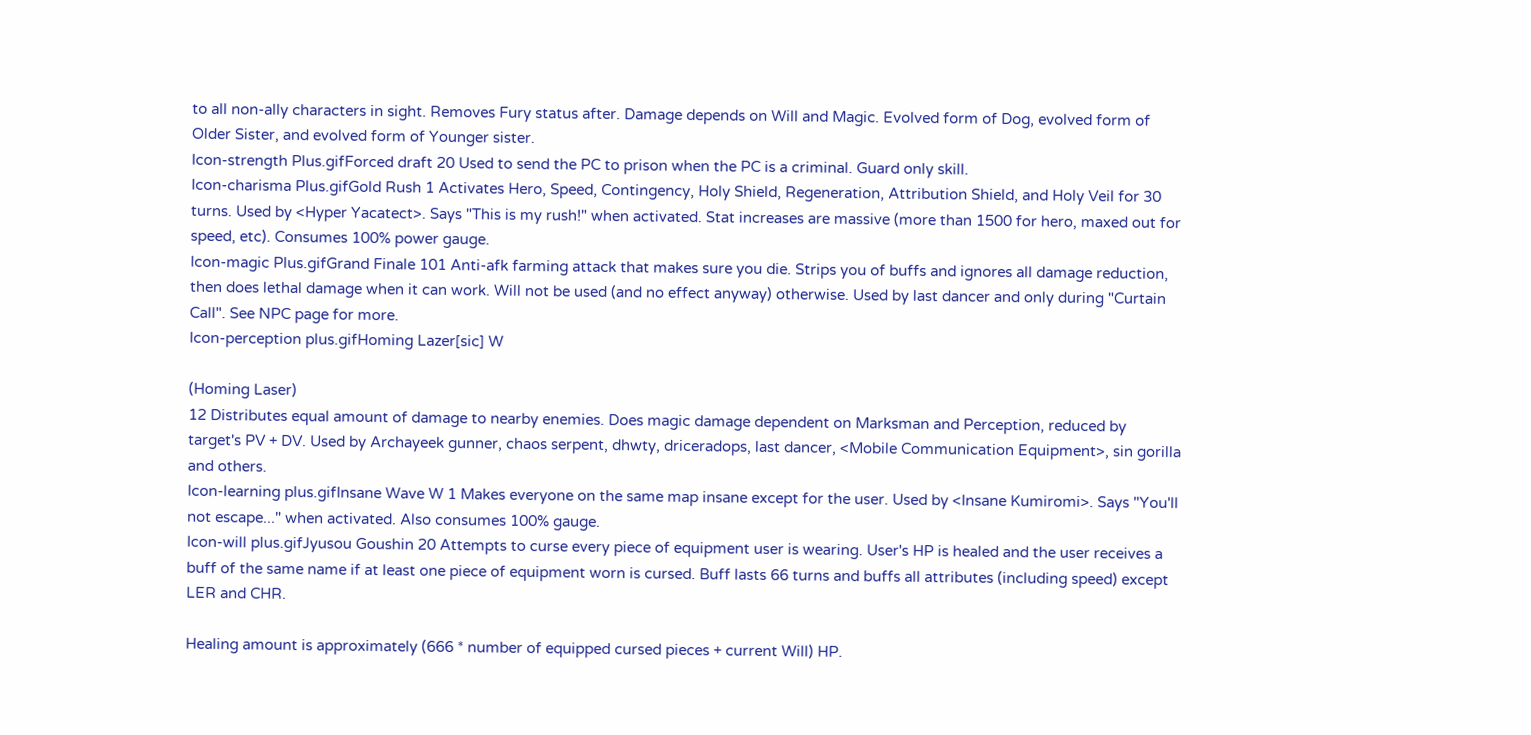to all non-ally characters in sight. Removes Fury status after. Damage depends on Will and Magic. Evolved form of Dog, evolved form of Older Sister, and evolved form of Younger sister.
Icon-strength Plus.gifForced draft 20 Used to send the PC to prison when the PC is a criminal. Guard only skill.
Icon-charisma Plus.gifGold Rush 1 Activates Hero, Speed, Contingency, Holy Shield, Regeneration, Attribution Shield, and Holy Veil for 30 turns. Used by <Hyper Yacatect>. Says "This is my rush!" when activated. Stat increases are massive (more than 1500 for hero, maxed out for speed, etc). Consumes 100% power gauge.
Icon-magic Plus.gifGrand Finale 101 Anti-afk farming attack that makes sure you die. Strips you of buffs and ignores all damage reduction, then does lethal damage when it can work. Will not be used (and no effect anyway) otherwise. Used by last dancer and only during "Curtain Call". See NPC page for more.
Icon-perception plus.gifHoming Lazer[sic] W

(Homing Laser)
12 Distributes equal amount of damage to nearby enemies. Does magic damage dependent on Marksman and Perception, reduced by target's PV + DV. Used by Archayeek gunner, chaos serpent, dhwty, driceradops, last dancer, <Mobile Communication Equipment>, sin gorilla and others.
Icon-learning plus.gifInsane Wave W 1 Makes everyone on the same map insane except for the user. Used by <Insane Kumiromi>. Says "You'll not escape..." when activated. Also consumes 100% gauge.
Icon-will plus.gifJyusou Goushin 20 Attempts to curse every piece of equipment user is wearing. User's HP is healed and the user receives a buff of the same name if at least one piece of equipment worn is cursed. Buff lasts 66 turns and buffs all attributes (including speed) except LER and CHR.

Healing amount is approximately (666 * number of equipped cursed pieces + current Will) HP.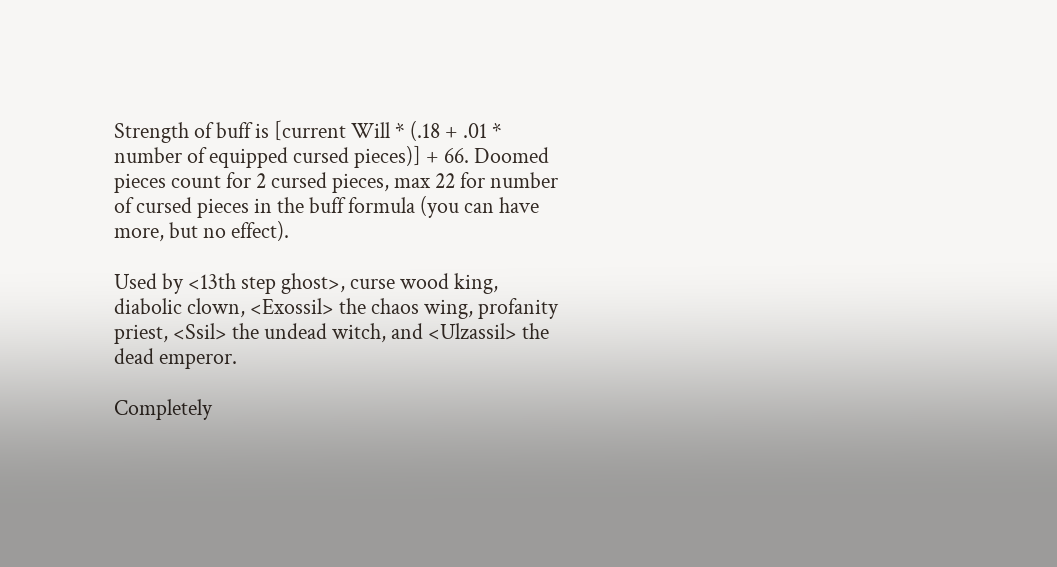Strength of buff is [current Will * (.18 + .01 * number of equipped cursed pieces)] + 66. Doomed pieces count for 2 cursed pieces, max 22 for number of cursed pieces in the buff formula (you can have more, but no effect).

Used by <13th step ghost>, curse wood king, diabolic clown, <Exossil> the chaos wing, profanity priest, <Ssil> the undead witch, and <Ulzassil> the dead emperor.

Completely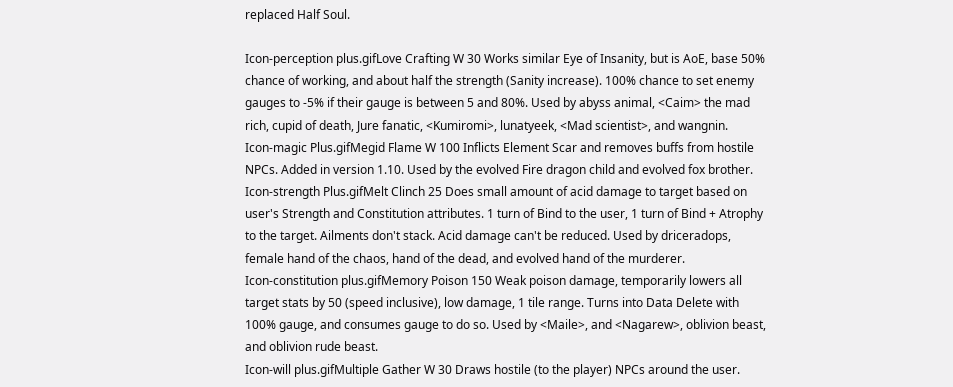replaced Half Soul.

Icon-perception plus.gifLove Crafting W 30 Works similar Eye of Insanity, but is AoE, base 50% chance of working, and about half the strength (Sanity increase). 100% chance to set enemy gauges to -5% if their gauge is between 5 and 80%. Used by abyss animal, <Caim> the mad rich, cupid of death, Jure fanatic, <Kumiromi>, lunatyeek, <Mad scientist>, and wangnin.
Icon-magic Plus.gifMegid Flame W 100 Inflicts Element Scar and removes buffs from hostile NPCs. Added in version 1.10. Used by the evolved Fire dragon child and evolved fox brother.
Icon-strength Plus.gifMelt Clinch 25 Does small amount of acid damage to target based on user's Strength and Constitution attributes. 1 turn of Bind to the user, 1 turn of Bind + Atrophy to the target. Ailments don't stack. Acid damage can't be reduced. Used by driceradops, female hand of the chaos, hand of the dead, and evolved hand of the murderer.
Icon-constitution plus.gifMemory Poison 150 Weak poison damage, temporarily lowers all target stats by 50 (speed inclusive), low damage, 1 tile range. Turns into Data Delete with 100% gauge, and consumes gauge to do so. Used by <Maile>, and <Nagarew>, oblivion beast, and oblivion rude beast.
Icon-will plus.gifMultiple Gather W 30 Draws hostile (to the player) NPCs around the user.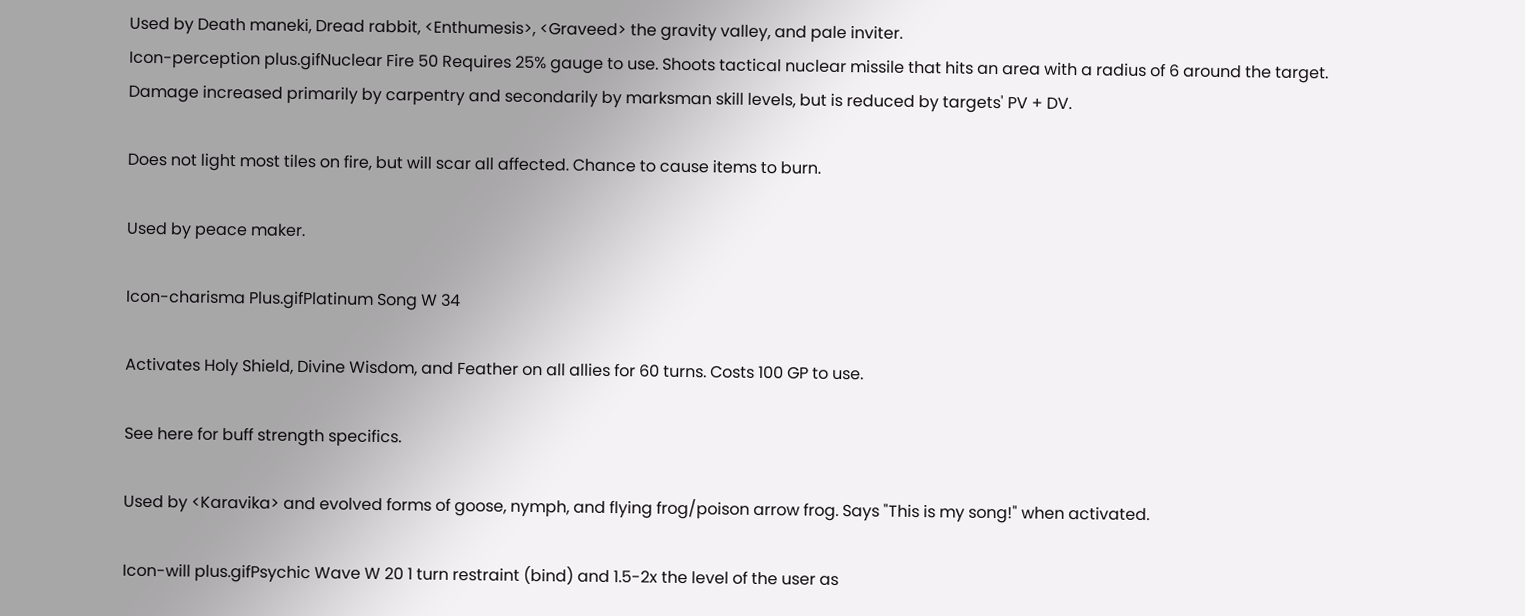Used by Death maneki, Dread rabbit, <Enthumesis>, <Graveed> the gravity valley, and pale inviter.
Icon-perception plus.gifNuclear Fire 50 Requires 25% gauge to use. Shoots tactical nuclear missile that hits an area with a radius of 6 around the target. Damage increased primarily by carpentry and secondarily by marksman skill levels, but is reduced by targets' PV + DV.

Does not light most tiles on fire, but will scar all affected. Chance to cause items to burn.

Used by peace maker.

Icon-charisma Plus.gifPlatinum Song W 34

Activates Holy Shield, Divine Wisdom, and Feather on all allies for 60 turns. Costs 100 GP to use.

See here for buff strength specifics.

Used by <Karavika> and evolved forms of goose, nymph, and flying frog/poison arrow frog. Says "This is my song!" when activated.

Icon-will plus.gifPsychic Wave W 20 1 turn restraint (bind) and 1.5-2x the level of the user as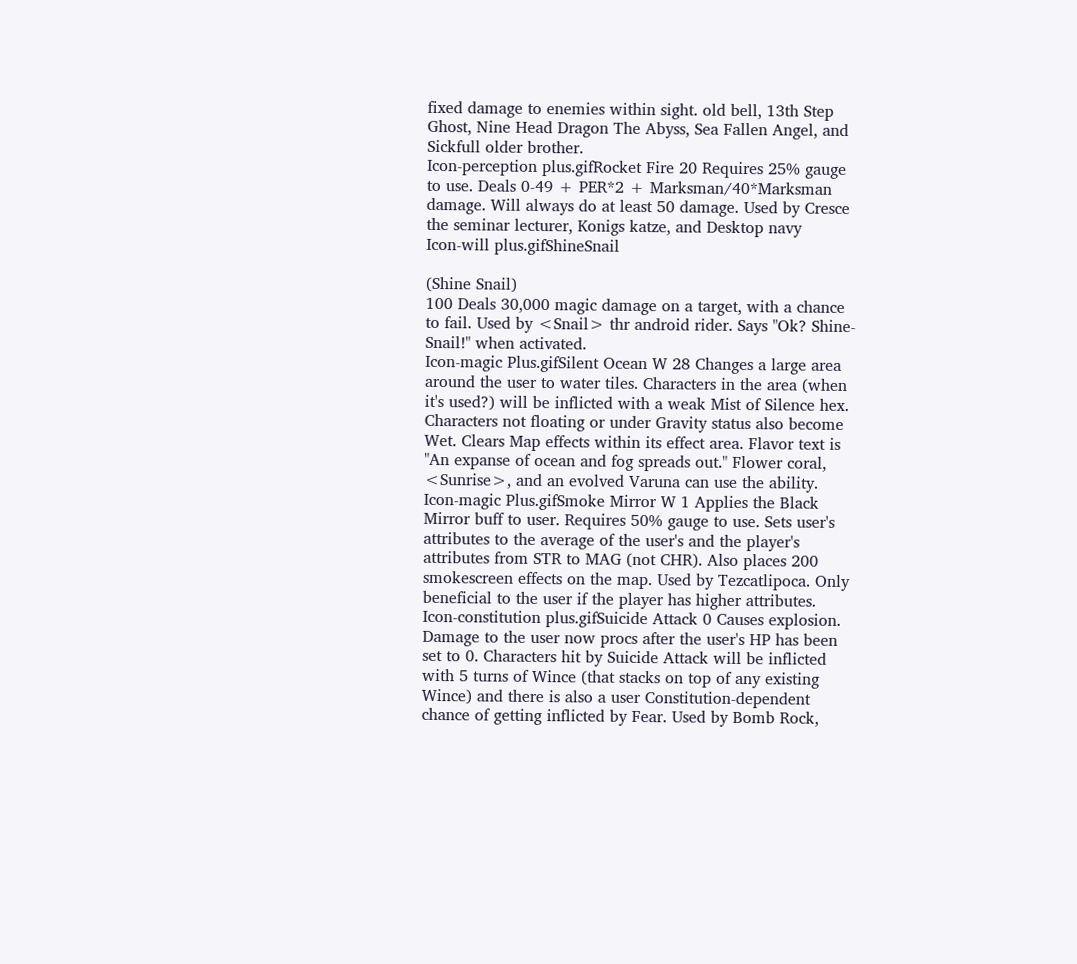fixed damage to enemies within sight. old bell, 13th Step Ghost, Nine Head Dragon The Abyss, Sea Fallen Angel, and Sickfull older brother.
Icon-perception plus.gifRocket Fire 20 Requires 25% gauge to use. Deals 0-49 + PER*2 + Marksman/40*Marksman damage. Will always do at least 50 damage. Used by Cresce the seminar lecturer, Konigs katze, and Desktop navy
Icon-will plus.gifShineSnail

(Shine Snail)
100 Deals 30,000 magic damage on a target, with a chance to fail. Used by <Snail> thr android rider. Says "Ok? Shine-Snail!" when activated.
Icon-magic Plus.gifSilent Ocean W 28 Changes a large area around the user to water tiles. Characters in the area (when it's used?) will be inflicted with a weak Mist of Silence hex. Characters not floating or under Gravity status also become Wet. Clears Map effects within its effect area. Flavor text is "An expanse of ocean and fog spreads out." Flower coral, <Sunrise>, and an evolved Varuna can use the ability.
Icon-magic Plus.gifSmoke Mirror W 1 Applies the Black Mirror buff to user. Requires 50% gauge to use. Sets user's attributes to the average of the user's and the player's attributes from STR to MAG (not CHR). Also places 200 smokescreen effects on the map. Used by Tezcatlipoca. Only beneficial to the user if the player has higher attributes.
Icon-constitution plus.gifSuicide Attack 0 Causes explosion. Damage to the user now procs after the user's HP has been set to 0. Characters hit by Suicide Attack will be inflicted with 5 turns of Wince (that stacks on top of any existing Wince) and there is also a user Constitution-dependent chance of getting inflicted by Fear. Used by Bomb Rock,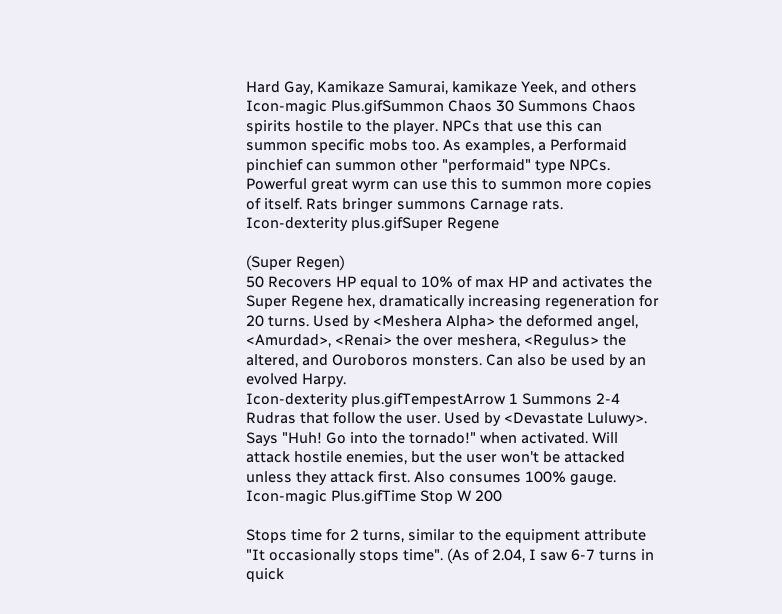Hard Gay, Kamikaze Samurai, kamikaze Yeek, and others
Icon-magic Plus.gifSummon Chaos 30 Summons Chaos spirits hostile to the player. NPCs that use this can summon specific mobs too. As examples, a Performaid pinchief can summon other "performaid" type NPCs. Powerful great wyrm can use this to summon more copies of itself. Rats bringer summons Carnage rats.
Icon-dexterity plus.gifSuper Regene

(Super Regen)
50 Recovers HP equal to 10% of max HP and activates the Super Regene hex, dramatically increasing regeneration for 20 turns. Used by <Meshera Alpha> the deformed angel, <Amurdad>, <Renai> the over meshera, <Regulus> the altered, and Ouroboros monsters. Can also be used by an evolved Harpy.
Icon-dexterity plus.gifTempestArrow 1 Summons 2-4 Rudras that follow the user. Used by <Devastate Luluwy>. Says "Huh! Go into the tornado!" when activated. Will attack hostile enemies, but the user won't be attacked unless they attack first. Also consumes 100% gauge.
Icon-magic Plus.gifTime Stop W 200

Stops time for 2 turns, similar to the equipment attribute "It occasionally stops time". (As of 2.04, I saw 6-7 turns in quick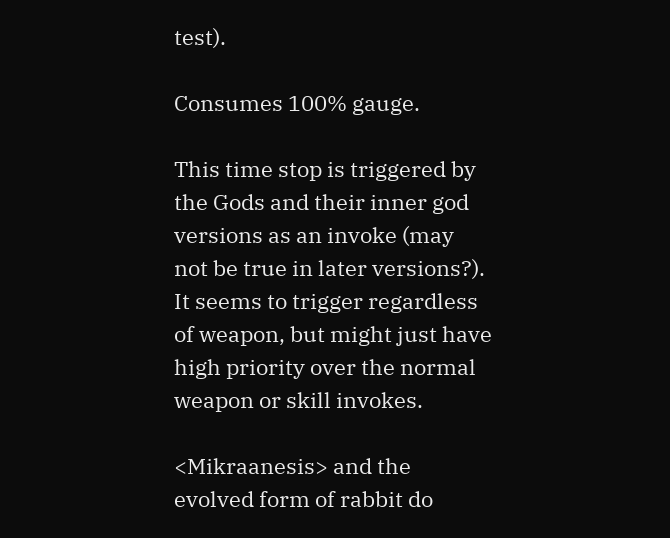test).

Consumes 100% gauge.

This time stop is triggered by the Gods and their inner god versions as an invoke (may not be true in later versions?). It seems to trigger regardless of weapon, but might just have high priority over the normal weapon or skill invokes.

<Mikraanesis> and the evolved form of rabbit do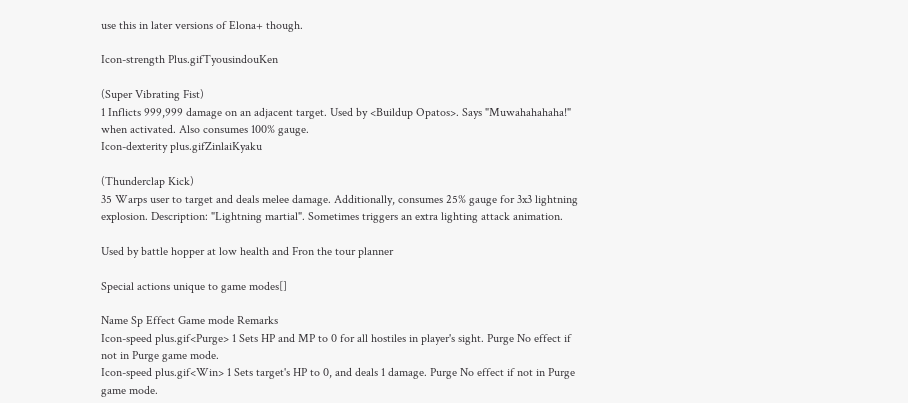use this in later versions of Elona+ though.

Icon-strength Plus.gifTyousindouKen

(Super Vibrating Fist)
1 Inflicts 999,999 damage on an adjacent target. Used by <Buildup Opatos>. Says "Muwahahahaha!" when activated. Also consumes 100% gauge.
Icon-dexterity plus.gifZinlaiKyaku

(Thunderclap Kick)
35 Warps user to target and deals melee damage. Additionally, consumes 25% gauge for 3x3 lightning explosion. Description: "Lightning martial". Sometimes triggers an extra lighting attack animation.

Used by battle hopper at low health and Fron the tour planner

Special actions unique to game modes[]

Name Sp Effect Game mode Remarks
Icon-speed plus.gif<Purge> 1 Sets HP and MP to 0 for all hostiles in player's sight. Purge No effect if not in Purge game mode.
Icon-speed plus.gif<Win> 1 Sets target's HP to 0, and deals 1 damage. Purge No effect if not in Purge game mode.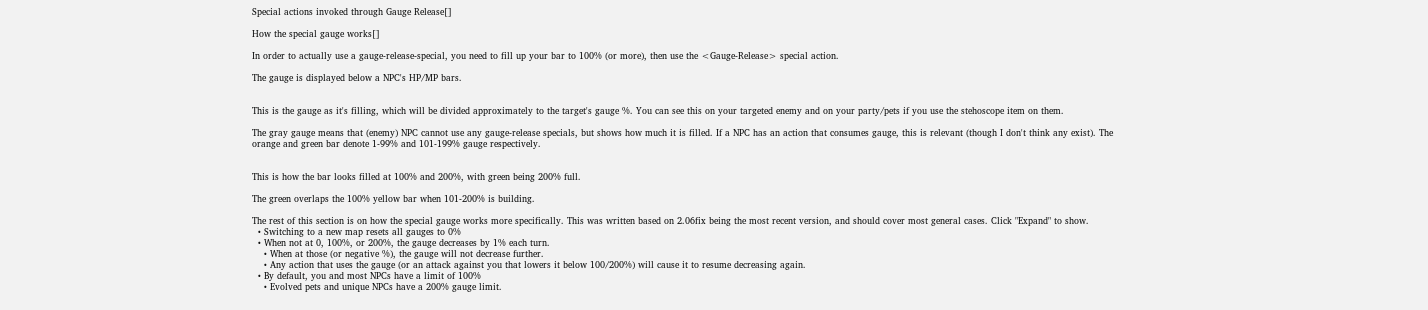Special actions invoked through Gauge Release[]

How the special gauge works[]

In order to actually use a gauge-release-special, you need to fill up your bar to 100% (or more), then use the <Gauge-Release> special action.

The gauge is displayed below a NPC's HP/MP bars.


This is the gauge as it's filling, which will be divided approximately to the target's gauge %. You can see this on your targeted enemy and on your party/pets if you use the stehoscope item on them.

The gray gauge means that (enemy) NPC cannot use any gauge-release specials, but shows how much it is filled. If a NPC has an action that consumes gauge, this is relevant (though I don't think any exist). The orange and green bar denote 1-99% and 101-199% gauge respectively.


This is how the bar looks filled at 100% and 200%, with green being 200% full.

The green overlaps the 100% yellow bar when 101-200% is building.

The rest of this section is on how the special gauge works more specifically. This was written based on 2.06fix being the most recent version, and should cover most general cases. Click "Expand" to show.
  • Switching to a new map resets all gauges to 0%
  • When not at 0, 100%, or 200%, the gauge decreases by 1% each turn.
    • When at those (or negative %), the gauge will not decrease further.
    • Any action that uses the gauge (or an attack against you that lowers it below 100/200%) will cause it to resume decreasing again.
  • By default, you and most NPCs have a limit of 100%
    • Evolved pets and unique NPCs have a 200% gauge limit.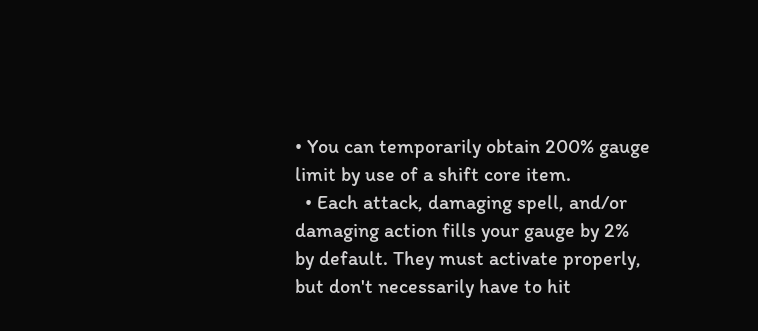• You can temporarily obtain 200% gauge limit by use of a shift core item.
  • Each attack, damaging spell, and/or damaging action fills your gauge by 2% by default. They must activate properly, but don't necessarily have to hit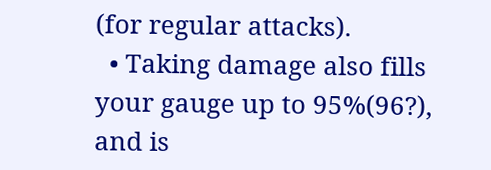(for regular attacks).
  • Taking damage also fills your gauge up to 95%(96?), and is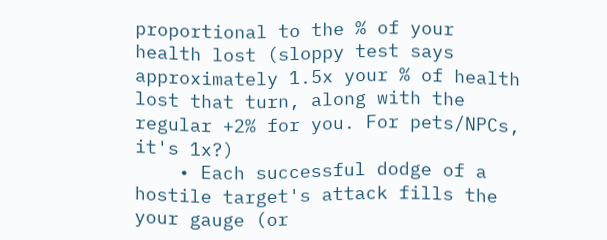proportional to the % of your health lost (sloppy test says approximately 1.5x your % of health lost that turn, along with the regular +2% for you. For pets/NPCs, it's 1x?)
    • Each successful dodge of a hostile target's attack fills the your gauge (or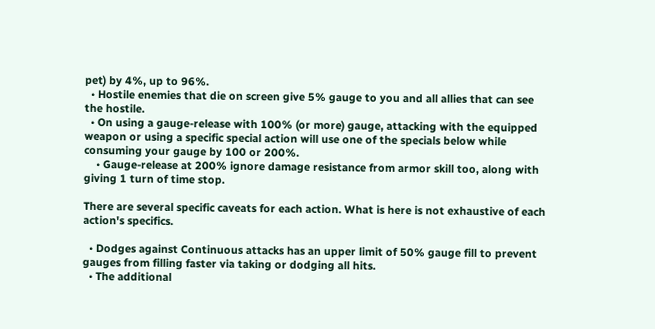pet) by 4%, up to 96%.
  • Hostile enemies that die on screen give 5% gauge to you and all allies that can see the hostile.
  • On using a gauge-release with 100% (or more) gauge, attacking with the equipped weapon or using a specific special action will use one of the specials below while consuming your gauge by 100 or 200%.
    • Gauge-release at 200% ignore damage resistance from armor skill too, along with giving 1 turn of time stop.

There are several specific caveats for each action. What is here is not exhaustive of each action's specifics.

  • Dodges against Continuous attacks has an upper limit of 50% gauge fill to prevent gauges from filling faster via taking or dodging all hits.
  • The additional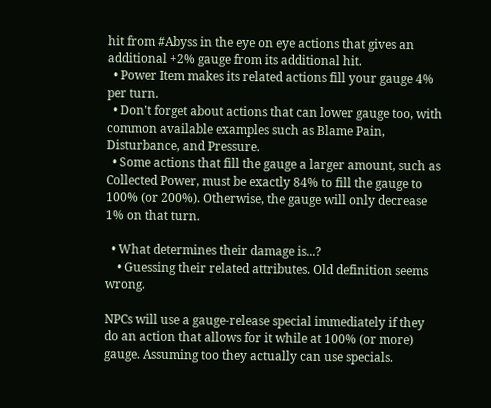hit from #Abyss in the eye on eye actions that gives an additional +2% gauge from its additional hit.
  • Power Item makes its related actions fill your gauge 4% per turn.
  • Don't forget about actions that can lower gauge too, with common available examples such as Blame Pain, Disturbance, and Pressure.
  • Some actions that fill the gauge a larger amount, such as Collected Power, must be exactly 84% to fill the gauge to 100% (or 200%). Otherwise, the gauge will only decrease 1% on that turn.

  • What determines their damage is...?
    • Guessing their related attributes. Old definition seems wrong.

NPCs will use a gauge-release special immediately if they do an action that allows for it while at 100% (or more) gauge. Assuming too they actually can use specials.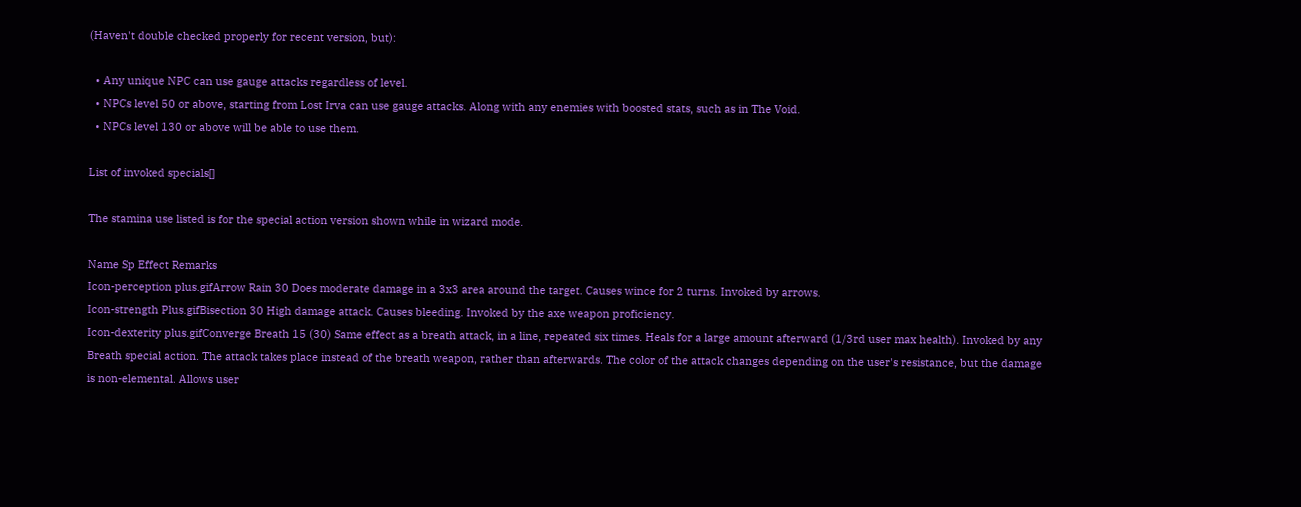(Haven't double checked properly for recent version, but):

  • Any unique NPC can use gauge attacks regardless of level.
  • NPCs level 50 or above, starting from Lost Irva can use gauge attacks. Along with any enemies with boosted stats, such as in The Void.
  • NPCs level 130 or above will be able to use them.

List of invoked specials[]

The stamina use listed is for the special action version shown while in wizard mode.

Name Sp Effect Remarks
Icon-perception plus.gifArrow Rain 30 Does moderate damage in a 3x3 area around the target. Causes wince for 2 turns. Invoked by arrows.
Icon-strength Plus.gifBisection 30 High damage attack. Causes bleeding. Invoked by the axe weapon proficiency.
Icon-dexterity plus.gifConverge Breath 15 (30) Same effect as a breath attack, in a line, repeated six times. Heals for a large amount afterward (1/3rd user max health). Invoked by any Breath special action. The attack takes place instead of the breath weapon, rather than afterwards. The color of the attack changes depending on the user's resistance, but the damage is non-elemental. Allows user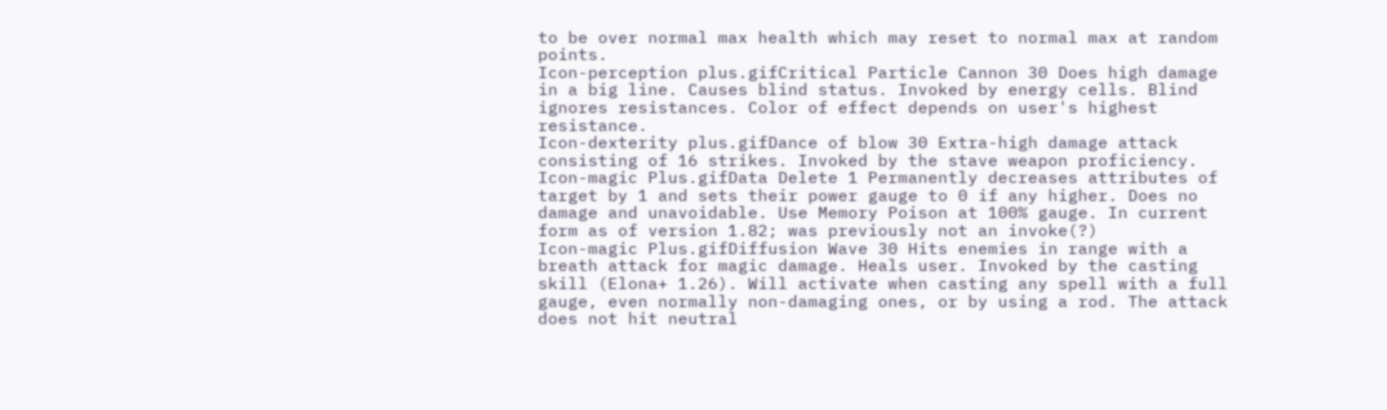to be over normal max health which may reset to normal max at random points.
Icon-perception plus.gifCritical Particle Cannon 30 Does high damage in a big line. Causes blind status. Invoked by energy cells. Blind ignores resistances. Color of effect depends on user's highest resistance.
Icon-dexterity plus.gifDance of blow 30 Extra-high damage attack consisting of 16 strikes. Invoked by the stave weapon proficiency.
Icon-magic Plus.gifData Delete 1 Permanently decreases attributes of target by 1 and sets their power gauge to 0 if any higher. Does no damage and unavoidable. Use Memory Poison at 100% gauge. In current form as of version 1.82; was previously not an invoke(?)
Icon-magic Plus.gifDiffusion Wave 30 Hits enemies in range with a breath attack for magic damage. Heals user. Invoked by the casting skill (Elona+ 1.26). Will activate when casting any spell with a full gauge, even normally non-damaging ones, or by using a rod. The attack does not hit neutral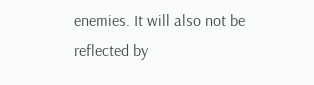enemies. It will also not be reflected by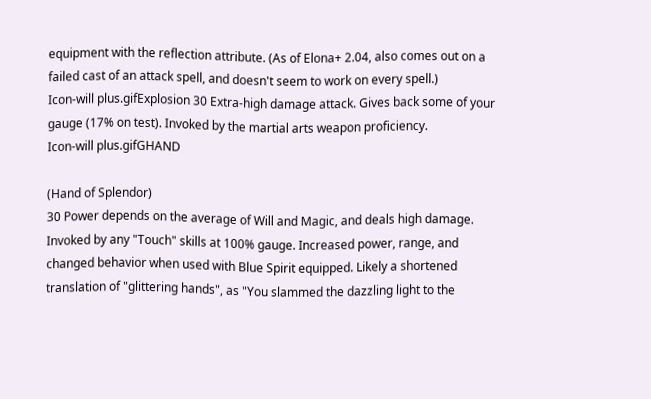equipment with the reflection attribute. (As of Elona+ 2.04, also comes out on a failed cast of an attack spell, and doesn't seem to work on every spell.)
Icon-will plus.gifExplosion 30 Extra-high damage attack. Gives back some of your gauge (17% on test). Invoked by the martial arts weapon proficiency.
Icon-will plus.gifGHAND

(Hand of Splendor)
30 Power depends on the average of Will and Magic, and deals high damage. Invoked by any "Touch" skills at 100% gauge. Increased power, range, and changed behavior when used with Blue Spirit equipped. Likely a shortened translation of "glittering hands", as "You slammed the dazzling light to the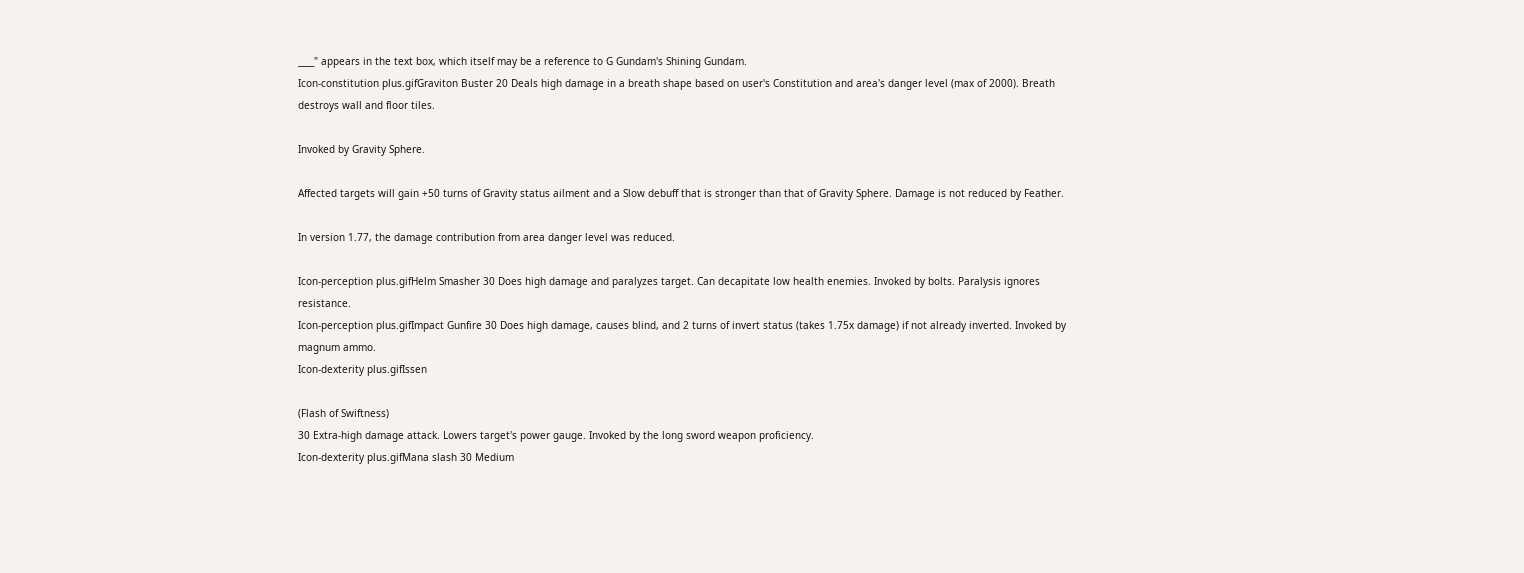____" appears in the text box, which itself may be a reference to G Gundam's Shining Gundam.
Icon-constitution plus.gifGraviton Buster 20 Deals high damage in a breath shape based on user's Constitution and area's danger level (max of 2000). Breath destroys wall and floor tiles.

Invoked by Gravity Sphere.

Affected targets will gain +50 turns of Gravity status ailment and a Slow debuff that is stronger than that of Gravity Sphere. Damage is not reduced by Feather.

In version 1.77, the damage contribution from area danger level was reduced.

Icon-perception plus.gifHelm Smasher 30 Does high damage and paralyzes target. Can decapitate low health enemies. Invoked by bolts. Paralysis ignores resistance.
Icon-perception plus.gifImpact Gunfire 30 Does high damage, causes blind, and 2 turns of invert status (takes 1.75x damage) if not already inverted. Invoked by magnum ammo.
Icon-dexterity plus.gifIssen

(Flash of Swiftness)
30 Extra-high damage attack. Lowers target's power gauge. Invoked by the long sword weapon proficiency.
Icon-dexterity plus.gifMana slash 30 Medium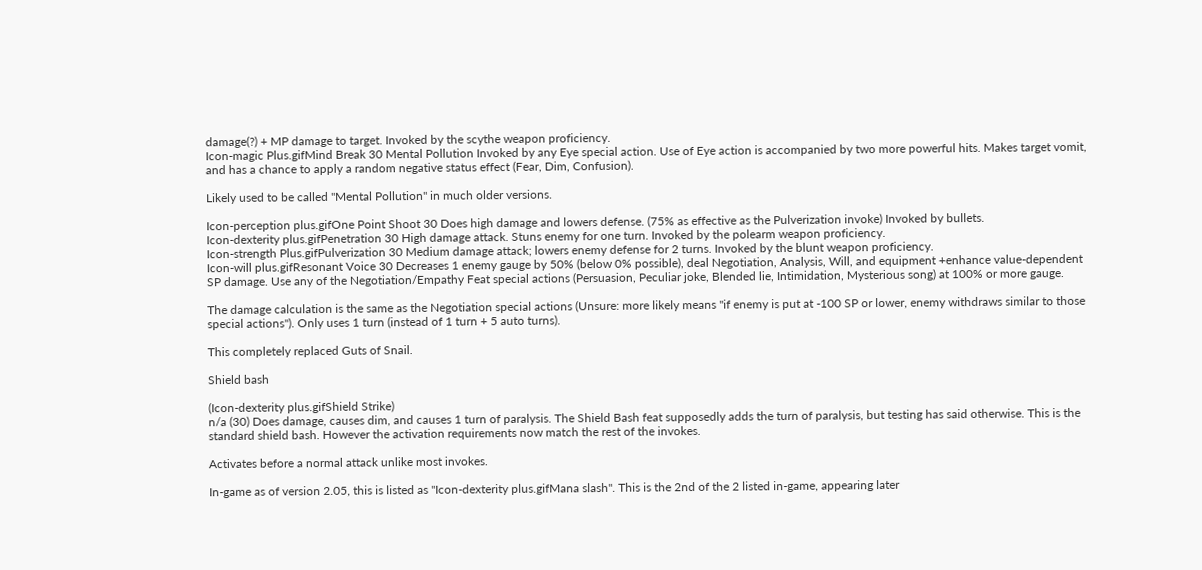damage(?) + MP damage to target. Invoked by the scythe weapon proficiency.
Icon-magic Plus.gifMind Break 30 Mental Pollution Invoked by any Eye special action. Use of Eye action is accompanied by two more powerful hits. Makes target vomit, and has a chance to apply a random negative status effect (Fear, Dim, Confusion).

Likely used to be called "Mental Pollution" in much older versions.

Icon-perception plus.gifOne Point Shoot 30 Does high damage and lowers defense. (75% as effective as the Pulverization invoke) Invoked by bullets.
Icon-dexterity plus.gifPenetration 30 High damage attack. Stuns enemy for one turn. Invoked by the polearm weapon proficiency.
Icon-strength Plus.gifPulverization 30 Medium damage attack; lowers enemy defense for 2 turns. Invoked by the blunt weapon proficiency.
Icon-will plus.gifResonant Voice 30 Decreases 1 enemy gauge by 50% (below 0% possible), deal Negotiation, Analysis, Will, and equipment +enhance value-dependent SP damage. Use any of the Negotiation/Empathy Feat special actions (Persuasion, Peculiar joke, Blended lie, Intimidation, Mysterious song) at 100% or more gauge.

The damage calculation is the same as the Negotiation special actions (Unsure: more likely means "if enemy is put at -100 SP or lower, enemy withdraws similar to those special actions"). Only uses 1 turn (instead of 1 turn + 5 auto turns).

This completely replaced Guts of Snail.

Shield bash

(Icon-dexterity plus.gifShield Strike)
n/a (30) Does damage, causes dim, and causes 1 turn of paralysis. The Shield Bash feat supposedly adds the turn of paralysis, but testing has said otherwise. This is the standard shield bash. However the activation requirements now match the rest of the invokes.

Activates before a normal attack unlike most invokes.

In-game as of version 2.05, this is listed as "Icon-dexterity plus.gifMana slash". This is the 2nd of the 2 listed in-game, appearing later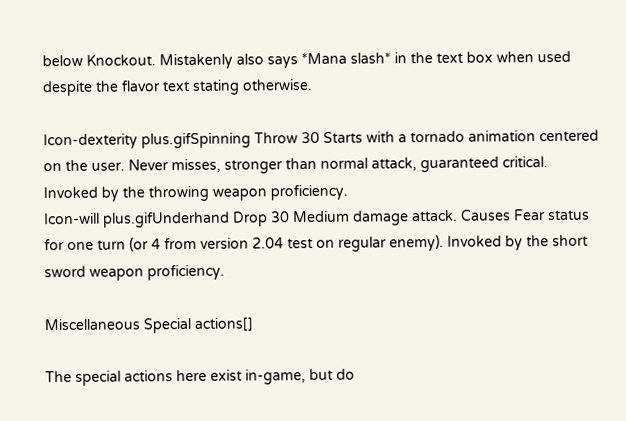below Knockout. Mistakenly also says *Mana slash* in the text box when used despite the flavor text stating otherwise.

Icon-dexterity plus.gifSpinning Throw 30 Starts with a tornado animation centered on the user. Never misses, stronger than normal attack, guaranteed critical. Invoked by the throwing weapon proficiency.
Icon-will plus.gifUnderhand Drop 30 Medium damage attack. Causes Fear status for one turn (or 4 from version 2.04 test on regular enemy). Invoked by the short sword weapon proficiency.

Miscellaneous Special actions[]

The special actions here exist in-game, but do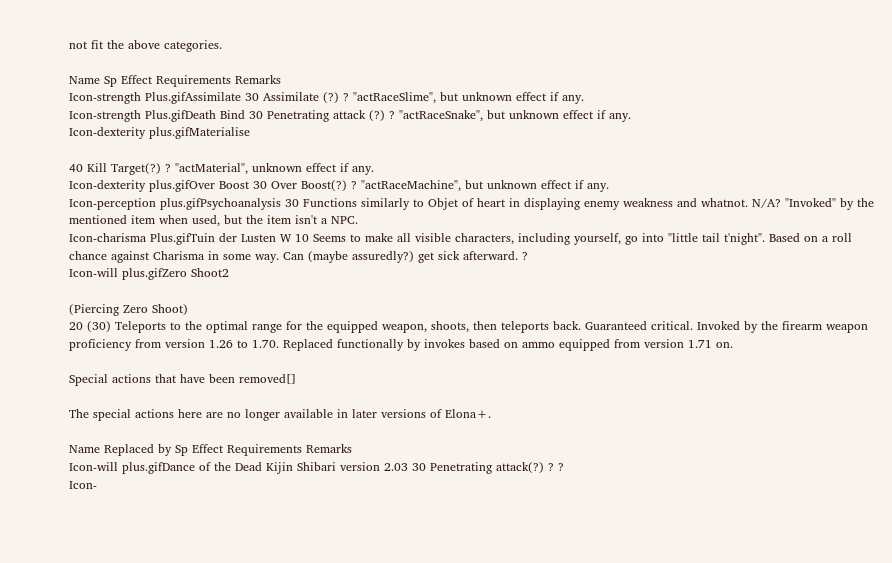not fit the above categories.

Name Sp Effect Requirements Remarks
Icon-strength Plus.gifAssimilate 30 Assimilate (?) ? "actRaceSlime", but unknown effect if any.
Icon-strength Plus.gifDeath Bind 30 Penetrating attack (?) ? "actRaceSnake", but unknown effect if any.
Icon-dexterity plus.gifMaterialise

40 Kill Target(?) ? "actMaterial", unknown effect if any.
Icon-dexterity plus.gifOver Boost 30 Over Boost(?) ? "actRaceMachine", but unknown effect if any.
Icon-perception plus.gifPsychoanalysis 30 Functions similarly to Objet of heart in displaying enemy weakness and whatnot. N/A? "Invoked" by the mentioned item when used, but the item isn't a NPC.
Icon-charisma Plus.gifTuin der Lusten W 10 Seems to make all visible characters, including yourself, go into "little tail t'night". Based on a roll chance against Charisma in some way. Can (maybe assuredly?) get sick afterward. ?
Icon-will plus.gifZero Shoot2

(Piercing Zero Shoot)
20 (30) Teleports to the optimal range for the equipped weapon, shoots, then teleports back. Guaranteed critical. Invoked by the firearm weapon proficiency from version 1.26 to 1.70. Replaced functionally by invokes based on ammo equipped from version 1.71 on.

Special actions that have been removed[]

The special actions here are no longer available in later versions of Elona+.

Name Replaced by Sp Effect Requirements Remarks
Icon-will plus.gifDance of the Dead Kijin Shibari version 2.03 30 Penetrating attack(?) ? ?
Icon-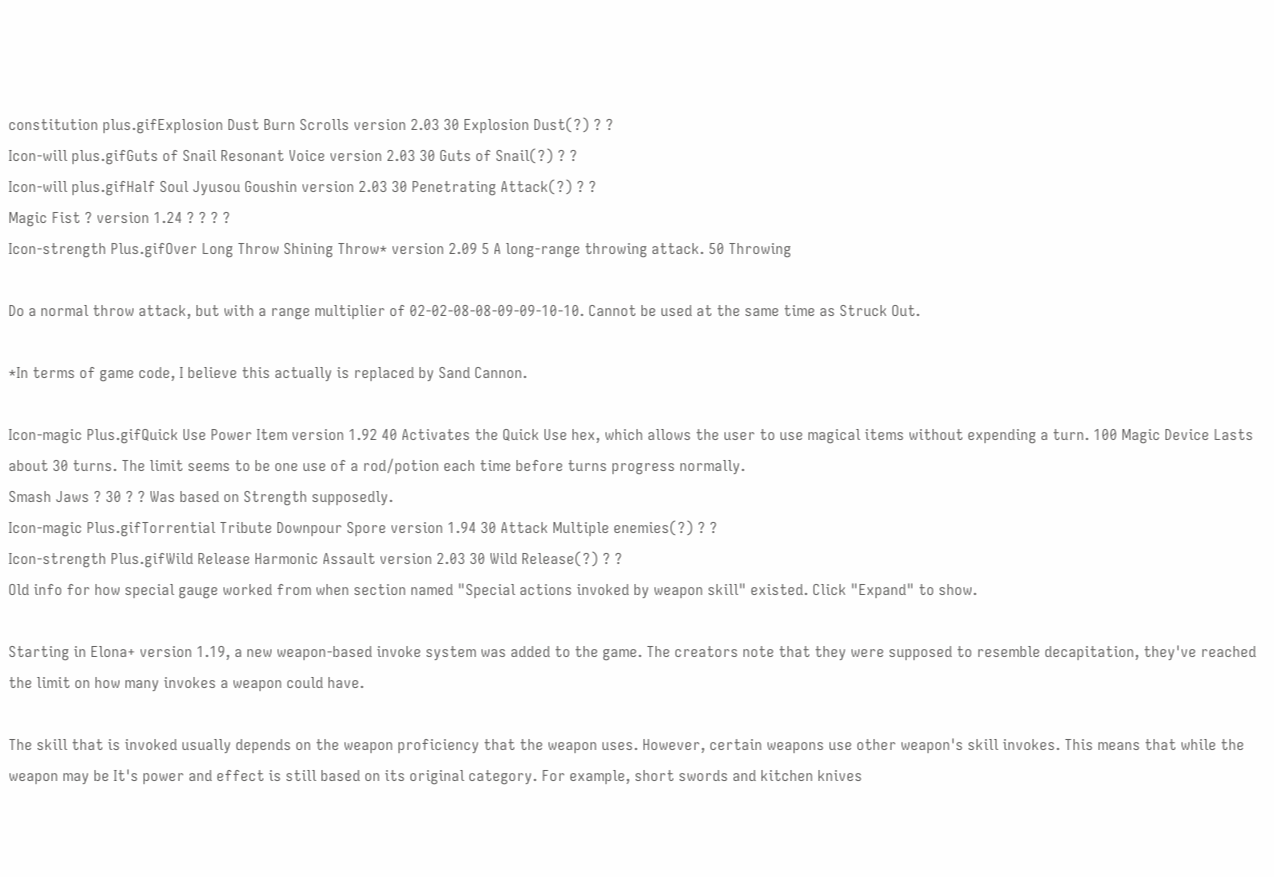constitution plus.gifExplosion Dust Burn Scrolls version 2.03 30 Explosion Dust(?) ? ?
Icon-will plus.gifGuts of Snail Resonant Voice version 2.03 30 Guts of Snail(?) ? ?
Icon-will plus.gifHalf Soul Jyusou Goushin version 2.03 30 Penetrating Attack(?) ? ?
Magic Fist ? version 1.24 ? ? ? ?
Icon-strength Plus.gifOver Long Throw Shining Throw* version 2.09 5 A long-range throwing attack. 50 Throwing

Do a normal throw attack, but with a range multiplier of 02-02-08-08-09-09-10-10. Cannot be used at the same time as Struck Out.

*In terms of game code, I believe this actually is replaced by Sand Cannon.

Icon-magic Plus.gifQuick Use Power Item version 1.92 40 Activates the Quick Use hex, which allows the user to use magical items without expending a turn. 100 Magic Device Lasts about 30 turns. The limit seems to be one use of a rod/potion each time before turns progress normally.
Smash Jaws ? 30 ? ? Was based on Strength supposedly.
Icon-magic Plus.gifTorrential Tribute Downpour Spore version 1.94 30 Attack Multiple enemies(?) ? ?
Icon-strength Plus.gifWild Release Harmonic Assault version 2.03 30 Wild Release(?) ? ?
Old info for how special gauge worked from when section named "Special actions invoked by weapon skill" existed. Click "Expand" to show.

Starting in Elona+ version 1.19, a new weapon-based invoke system was added to the game. The creators note that they were supposed to resemble decapitation, they've reached the limit on how many invokes a weapon could have.

The skill that is invoked usually depends on the weapon proficiency that the weapon uses. However, certain weapons use other weapon's skill invokes. This means that while the weapon may be It's power and effect is still based on its original category. For example, short swords and kitchen knives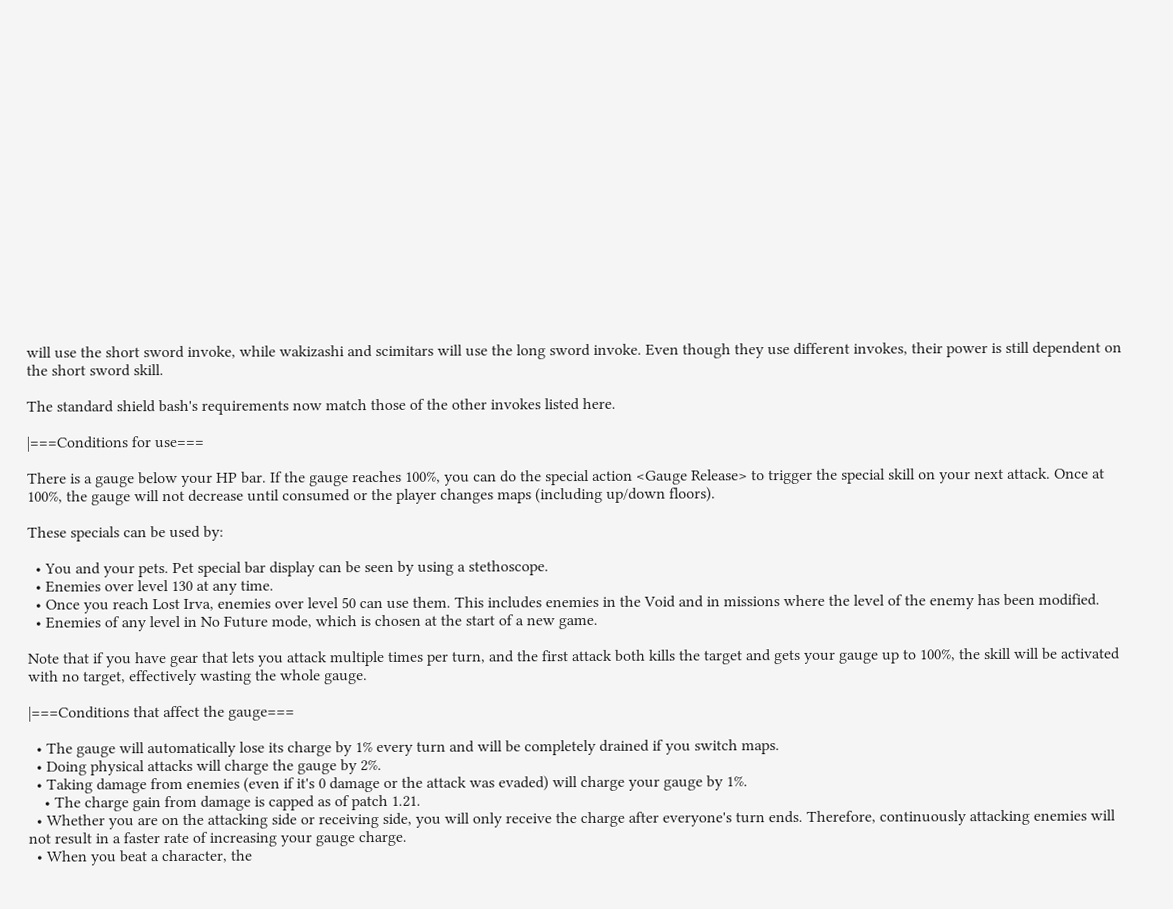will use the short sword invoke, while wakizashi and scimitars will use the long sword invoke. Even though they use different invokes, their power is still dependent on the short sword skill.

The standard shield bash's requirements now match those of the other invokes listed here.

|===Conditions for use===

There is a gauge below your HP bar. If the gauge reaches 100%, you can do the special action <Gauge Release> to trigger the special skill on your next attack. Once at 100%, the gauge will not decrease until consumed or the player changes maps (including up/down floors).

These specials can be used by:

  • You and your pets. Pet special bar display can be seen by using a stethoscope.
  • Enemies over level 130 at any time.
  • Once you reach Lost Irva, enemies over level 50 can use them. This includes enemies in the Void and in missions where the level of the enemy has been modified.
  • Enemies of any level in No Future mode, which is chosen at the start of a new game.

Note that if you have gear that lets you attack multiple times per turn, and the first attack both kills the target and gets your gauge up to 100%, the skill will be activated with no target, effectively wasting the whole gauge.

|===Conditions that affect the gauge===

  • The gauge will automatically lose its charge by 1% every turn and will be completely drained if you switch maps.
  • Doing physical attacks will charge the gauge by 2%.
  • Taking damage from enemies (even if it's 0 damage or the attack was evaded) will charge your gauge by 1%.
    • The charge gain from damage is capped as of patch 1.21.
  • Whether you are on the attacking side or receiving side, you will only receive the charge after everyone's turn ends. Therefore, continuously attacking enemies will not result in a faster rate of increasing your gauge charge.
  • When you beat a character, the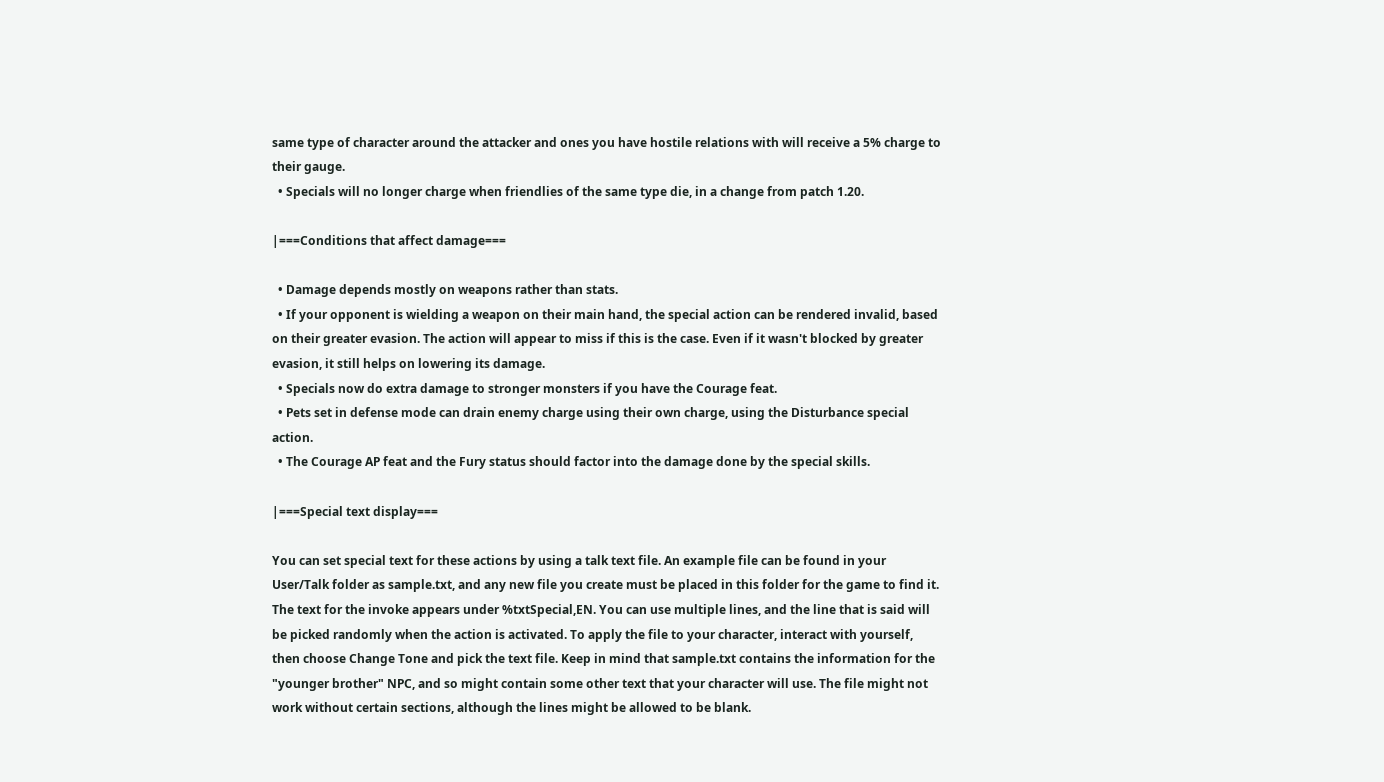same type of character around the attacker and ones you have hostile relations with will receive a 5% charge to their gauge.
  • Specials will no longer charge when friendlies of the same type die, in a change from patch 1.20.

|===Conditions that affect damage===

  • Damage depends mostly on weapons rather than stats.
  • If your opponent is wielding a weapon on their main hand, the special action can be rendered invalid, based on their greater evasion. The action will appear to miss if this is the case. Even if it wasn't blocked by greater evasion, it still helps on lowering its damage.
  • Specials now do extra damage to stronger monsters if you have the Courage feat.
  • Pets set in defense mode can drain enemy charge using their own charge, using the Disturbance special action.
  • The Courage AP feat and the Fury status should factor into the damage done by the special skills.

|===Special text display===

You can set special text for these actions by using a talk text file. An example file can be found in your User/Talk folder as sample.txt, and any new file you create must be placed in this folder for the game to find it. The text for the invoke appears under %txtSpecial,EN. You can use multiple lines, and the line that is said will be picked randomly when the action is activated. To apply the file to your character, interact with yourself, then choose Change Tone and pick the text file. Keep in mind that sample.txt contains the information for the "younger brother" NPC, and so might contain some other text that your character will use. The file might not work without certain sections, although the lines might be allowed to be blank.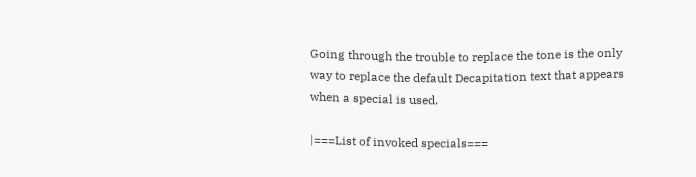Going through the trouble to replace the tone is the only way to replace the default Decapitation text that appears when a special is used.

|===List of invoked specials===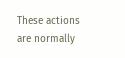These actions are normally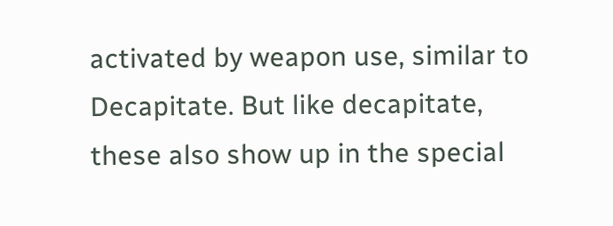activated by weapon use, similar to Decapitate. But like decapitate, these also show up in the special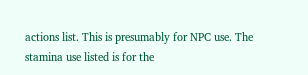actions list. This is presumably for NPC use. The stamina use listed is for the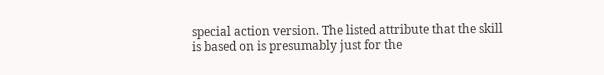special action version. The listed attribute that the skill is based on is presumably just for the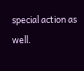special action as well.